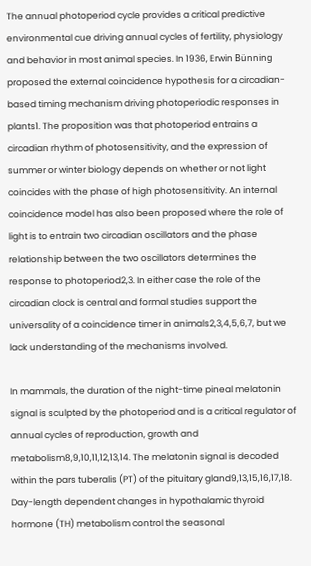The annual photoperiod cycle provides a critical predictive environmental cue driving annual cycles of fertility, physiology and behavior in most animal species. In 1936, Erwin Bünning proposed the external coincidence hypothesis for a circadian-based timing mechanism driving photoperiodic responses in plants1. The proposition was that photoperiod entrains a circadian rhythm of photosensitivity, and the expression of summer or winter biology depends on whether or not light coincides with the phase of high photosensitivity. An internal coincidence model has also been proposed where the role of light is to entrain two circadian oscillators and the phase relationship between the two oscillators determines the response to photoperiod2,3. In either case the role of the circadian clock is central and formal studies support the universality of a coincidence timer in animals2,3,4,5,6,7, but we lack understanding of the mechanisms involved.

In mammals, the duration of the night-time pineal melatonin signal is sculpted by the photoperiod and is a critical regulator of annual cycles of reproduction, growth and metabolism8,9,10,11,12,13,14. The melatonin signal is decoded within the pars tuberalis (PT) of the pituitary gland9,13,15,16,17,18. Day-length dependent changes in hypothalamic thyroid hormone (TH) metabolism control the seasonal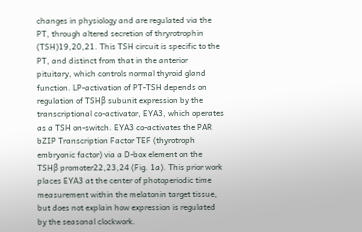changes in physiology and are regulated via the PT, through altered secretion of thryrotrophin (TSH)19,20,21. This TSH circuit is specific to the PT, and distinct from that in the anterior pituitary, which controls normal thyroid gland function. LP-activation of PT-TSH depends on regulation of TSHβ subunit expression by the transcriptional co-activator, EYA3, which operates as a TSH on-switch. EYA3 co-activates the PAR bZIP Transcription Factor TEF (thyrotroph embryonic factor) via a D-box element on the TSHβ promoter22,23,24 (Fig. 1a). This prior work places EYA3 at the center of photoperiodic time measurement within the melatonin target tissue, but does not explain how expression is regulated by the seasonal clockwork.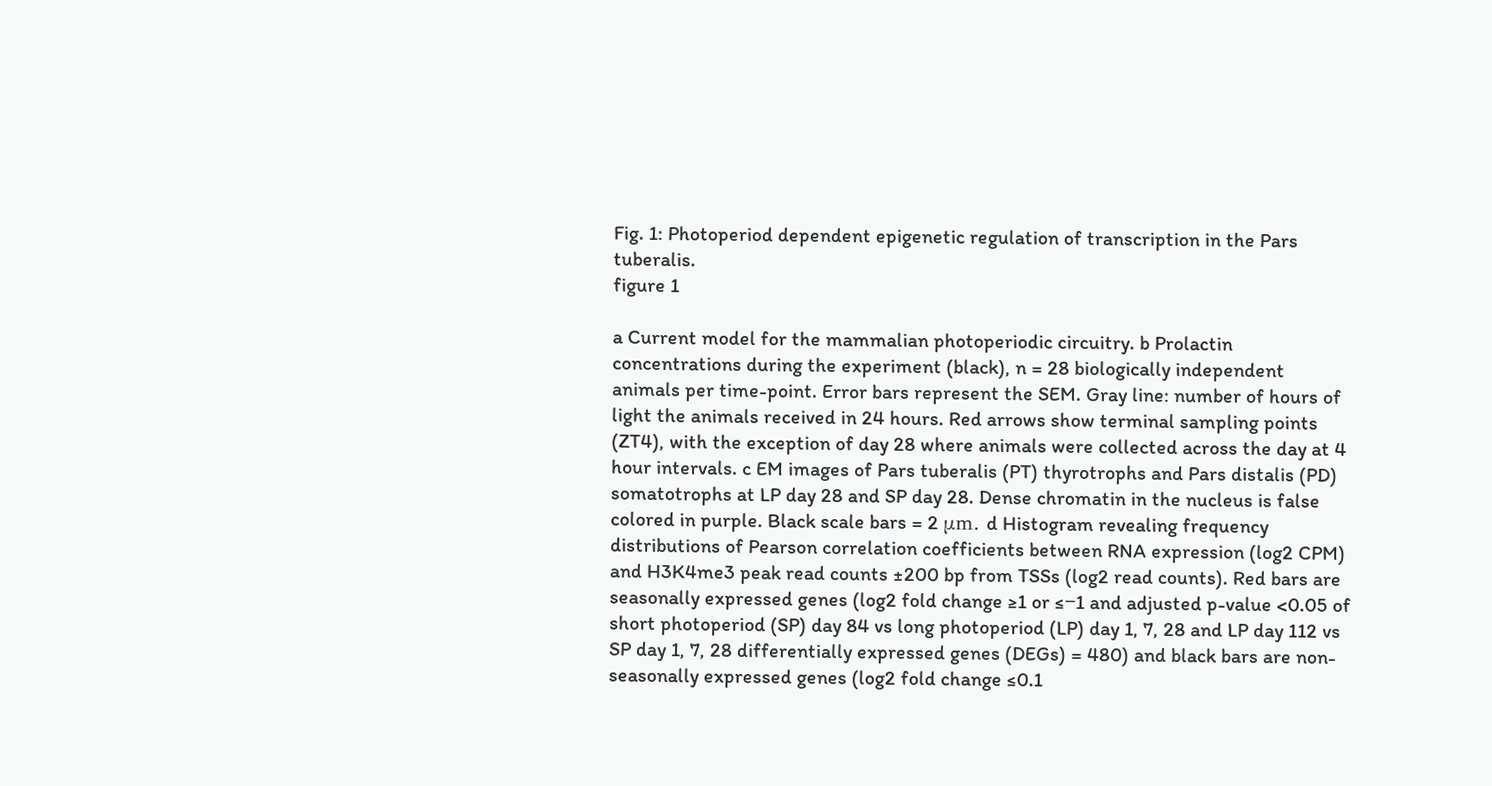Fig. 1: Photoperiod dependent epigenetic regulation of transcription in the Pars tuberalis.
figure 1

a Current model for the mammalian photoperiodic circuitry. b Prolactin concentrations during the experiment (black), n = 28 biologically independent animals per time-point. Error bars represent the SEM. Gray line: number of hours of light the animals received in 24 hours. Red arrows show terminal sampling points (ZT4), with the exception of day 28 where animals were collected across the day at 4 hour intervals. c EM images of Pars tuberalis (PT) thyrotrophs and Pars distalis (PD) somatotrophs at LP day 28 and SP day 28. Dense chromatin in the nucleus is false colored in purple. Black scale bars = 2 μm. d Histogram revealing frequency distributions of Pearson correlation coefficients between RNA expression (log2 CPM) and H3K4me3 peak read counts ±200 bp from TSSs (log2 read counts). Red bars are seasonally expressed genes (log2 fold change ≥1 or ≤−1 and adjusted p-value <0.05 of short photoperiod (SP) day 84 vs long photoperiod (LP) day 1, 7, 28 and LP day 112 vs SP day 1, 7, 28 differentially expressed genes (DEGs) = 480) and black bars are non-seasonally expressed genes (log2 fold change ≤0.1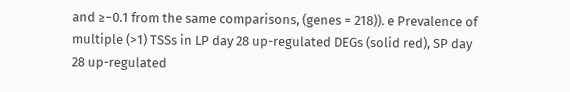and ≥−0.1 from the same comparisons, (genes = 218)). e Prevalence of multiple (>1) TSSs in LP day 28 up-regulated DEGs (solid red), SP day 28 up-regulated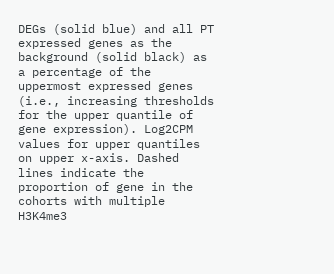DEGs (solid blue) and all PT expressed genes as the background (solid black) as a percentage of the uppermost expressed genes (i.e., increasing thresholds for the upper quantile of gene expression). Log2CPM values for upper quantiles on upper x-axis. Dashed lines indicate the proportion of gene in the cohorts with multiple H3K4me3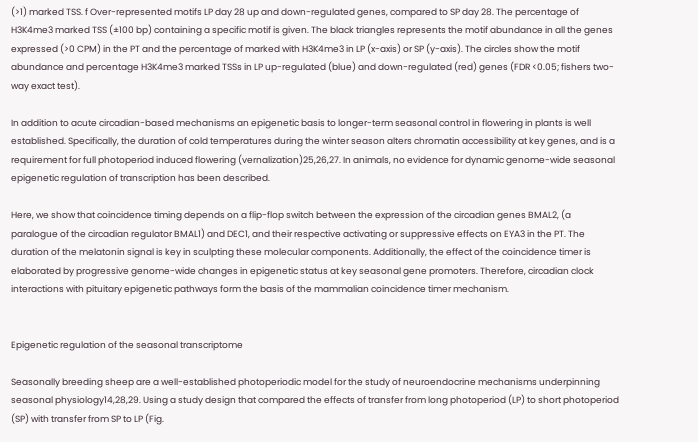(>1) marked TSS. f Over-represented motifs LP day 28 up and down-regulated genes, compared to SP day 28. The percentage of H3K4me3 marked TSS (±100 bp) containing a specific motif is given. The black triangles represents the motif abundance in all the genes expressed (>0 CPM) in the PT and the percentage of marked with H3K4me3 in LP (x-axis) or SP (y-axis). The circles show the motif abundance and percentage H3K4me3 marked TSSs in LP up-regulated (blue) and down-regulated (red) genes (FDR <0.05; fishers two-way exact test).

In addition to acute circadian-based mechanisms an epigenetic basis to longer-term seasonal control in flowering in plants is well established. Specifically, the duration of cold temperatures during the winter season alters chromatin accessibility at key genes, and is a requirement for full photoperiod induced flowering (vernalization)25,26,27. In animals, no evidence for dynamic genome-wide seasonal epigenetic regulation of transcription has been described.

Here, we show that coincidence timing depends on a flip-flop switch between the expression of the circadian genes BMAL2, (a paralogue of the circadian regulator BMAL1) and DEC1, and their respective activating or suppressive effects on EYA3 in the PT. The duration of the melatonin signal is key in sculpting these molecular components. Additionally, the effect of the coincidence timer is elaborated by progressive genome-wide changes in epigenetic status at key seasonal gene promoters. Therefore, circadian clock interactions with pituitary epigenetic pathways form the basis of the mammalian coincidence timer mechanism.


Epigenetic regulation of the seasonal transcriptome

Seasonally breeding sheep are a well-established photoperiodic model for the study of neuroendocrine mechanisms underpinning seasonal physiology14,28,29. Using a study design that compared the effects of transfer from long photoperiod (LP) to short photoperiod (SP) with transfer from SP to LP (Fig.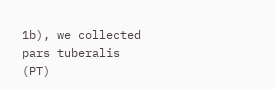1b), we collected pars tuberalis (PT)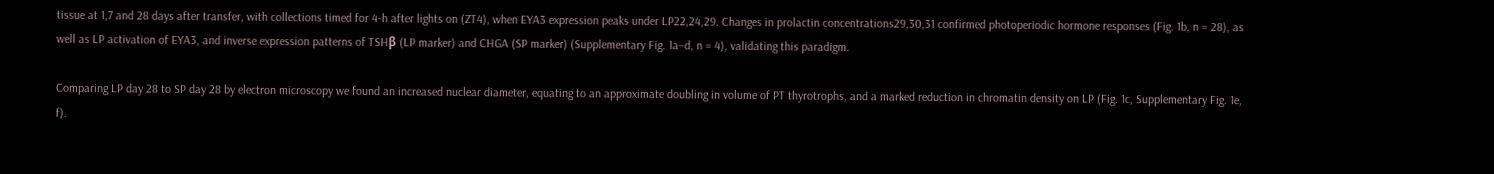tissue at 1,7 and 28 days after transfer, with collections timed for 4-h after lights on (ZT4), when EYA3 expression peaks under LP22,24,29. Changes in prolactin concentrations29,30,31 confirmed photoperiodic hormone responses (Fig. 1b, n = 28), as well as LP activation of EYA3, and inverse expression patterns of TSHβ (LP marker) and CHGA (SP marker) (Supplementary Fig. 1a–d, n = 4), validating this paradigm.

Comparing LP day 28 to SP day 28 by electron microscopy we found an increased nuclear diameter, equating to an approximate doubling in volume of PT thyrotrophs, and a marked reduction in chromatin density on LP (Fig. 1c, Supplementary Fig. 1e, f).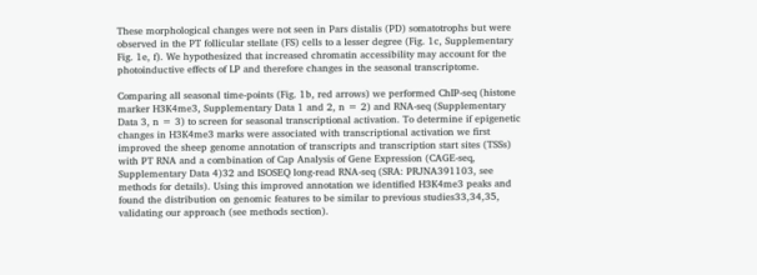These morphological changes were not seen in Pars distalis (PD) somatotrophs but were observed in the PT follicular stellate (FS) cells to a lesser degree (Fig. 1c, Supplementary Fig. 1e, f). We hypothesized that increased chromatin accessibility may account for the photoinductive effects of LP and therefore changes in the seasonal transcriptome.

Comparing all seasonal time-points (Fig. 1b, red arrows) we performed ChIP-seq (histone marker H3K4me3, Supplementary Data 1 and 2, n = 2) and RNA-seq (Supplementary Data 3, n = 3) to screen for seasonal transcriptional activation. To determine if epigenetic changes in H3K4me3 marks were associated with transcriptional activation we first improved the sheep genome annotation of transcripts and transcription start sites (TSSs) with PT RNA and a combination of Cap Analysis of Gene Expression (CAGE-seq, Supplementary Data 4)32 and ISOSEQ long-read RNA-seq (SRA: PRJNA391103, see methods for details). Using this improved annotation we identified H3K4me3 peaks and found the distribution on genomic features to be similar to previous studies33,34,35, validating our approach (see methods section).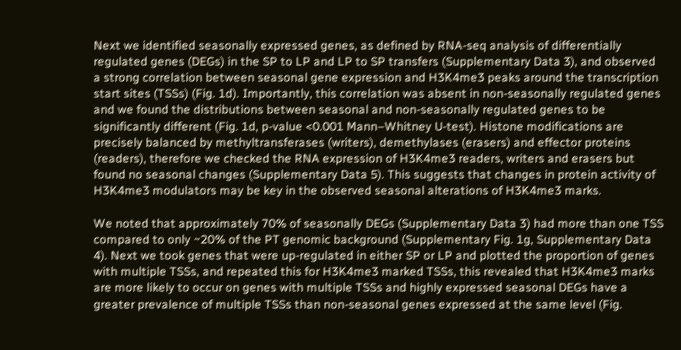Next we identified seasonally expressed genes, as defined by RNA-seq analysis of differentially regulated genes (DEGs) in the SP to LP and LP to SP transfers (Supplementary Data 3), and observed a strong correlation between seasonal gene expression and H3K4me3 peaks around the transcription start sites (TSSs) (Fig. 1d). Importantly, this correlation was absent in non-seasonally regulated genes and we found the distributions between seasonal and non-seasonally regulated genes to be significantly different (Fig. 1d, p-value <0.001 Mann–Whitney U-test). Histone modifications are precisely balanced by methyltransferases (writers), demethylases (erasers) and effector proteins (readers), therefore we checked the RNA expression of H3K4me3 readers, writers and erasers but found no seasonal changes (Supplementary Data 5). This suggests that changes in protein activity of H3K4me3 modulators may be key in the observed seasonal alterations of H3K4me3 marks.

We noted that approximately 70% of seasonally DEGs (Supplementary Data 3) had more than one TSS compared to only ~20% of the PT genomic background (Supplementary Fig. 1g, Supplementary Data 4). Next we took genes that were up-regulated in either SP or LP and plotted the proportion of genes with multiple TSSs, and repeated this for H3K4me3 marked TSSs, this revealed that H3K4me3 marks are more likely to occur on genes with multiple TSSs and highly expressed seasonal DEGs have a greater prevalence of multiple TSSs than non-seasonal genes expressed at the same level (Fig.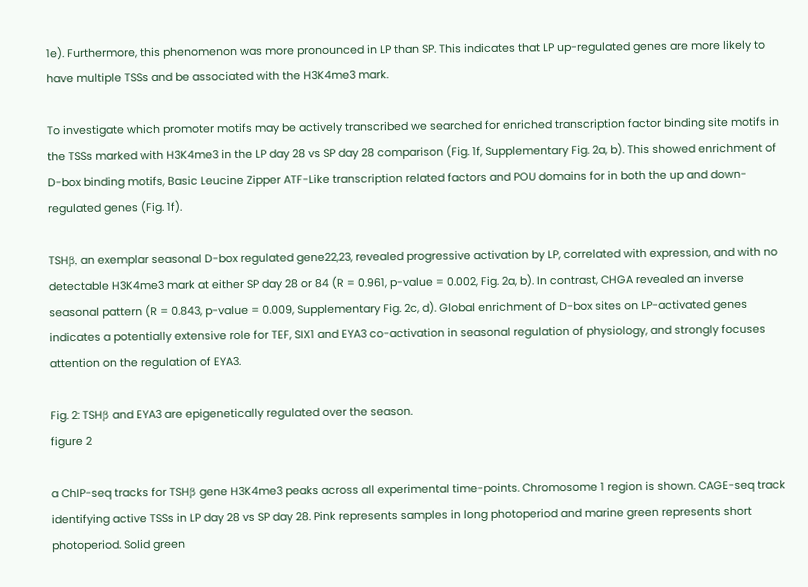1e). Furthermore, this phenomenon was more pronounced in LP than SP. This indicates that LP up-regulated genes are more likely to have multiple TSSs and be associated with the H3K4me3 mark.

To investigate which promoter motifs may be actively transcribed we searched for enriched transcription factor binding site motifs in the TSSs marked with H3K4me3 in the LP day 28 vs SP day 28 comparison (Fig. 1f, Supplementary Fig. 2a, b). This showed enrichment of D-box binding motifs, Basic Leucine Zipper ATF-Like transcription related factors and POU domains for in both the up and down-regulated genes (Fig. 1f).

TSHβ, an exemplar seasonal D-box regulated gene22,23, revealed progressive activation by LP, correlated with expression, and with no detectable H3K4me3 mark at either SP day 28 or 84 (R = 0.961, p-value = 0.002, Fig. 2a, b). In contrast, CHGA revealed an inverse seasonal pattern (R = 0.843, p-value = 0.009, Supplementary Fig. 2c, d). Global enrichment of D-box sites on LP-activated genes indicates a potentially extensive role for TEF, SIX1 and EYA3 co-activation in seasonal regulation of physiology, and strongly focuses attention on the regulation of EYA3.

Fig. 2: TSHβ and EYA3 are epigenetically regulated over the season.
figure 2

a ChIP-seq tracks for TSHβ gene H3K4me3 peaks across all experimental time-points. Chromosome 1 region is shown. CAGE-seq track identifying active TSSs in LP day 28 vs SP day 28. Pink represents samples in long photoperiod and marine green represents short photoperiod. Solid green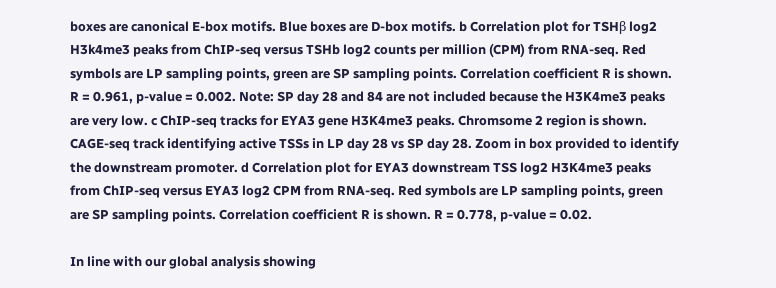boxes are canonical E-box motifs. Blue boxes are D-box motifs. b Correlation plot for TSHβ log2 H3k4me3 peaks from ChIP-seq versus TSHb log2 counts per million (CPM) from RNA-seq. Red symbols are LP sampling points, green are SP sampling points. Correlation coefficient R is shown. R = 0.961, p-value = 0.002. Note: SP day 28 and 84 are not included because the H3K4me3 peaks are very low. c ChIP-seq tracks for EYA3 gene H3K4me3 peaks. Chromsome 2 region is shown. CAGE-seq track identifying active TSSs in LP day 28 vs SP day 28. Zoom in box provided to identify the downstream promoter. d Correlation plot for EYA3 downstream TSS log2 H3K4me3 peaks from ChIP-seq versus EYA3 log2 CPM from RNA-seq. Red symbols are LP sampling points, green are SP sampling points. Correlation coefficient R is shown. R = 0.778, p-value = 0.02.

In line with our global analysis showing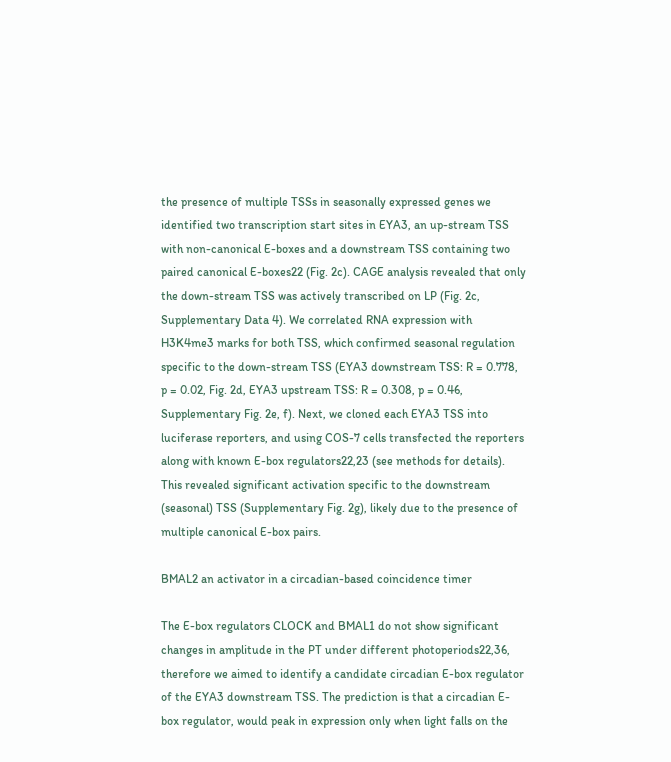the presence of multiple TSSs in seasonally expressed genes we identified two transcription start sites in EYA3, an up-stream TSS with non-canonical E-boxes and a downstream TSS containing two paired canonical E-boxes22 (Fig. 2c). CAGE analysis revealed that only the down-stream TSS was actively transcribed on LP (Fig. 2c, Supplementary Data 4). We correlated RNA expression with H3K4me3 marks for both TSS, which confirmed seasonal regulation specific to the down-stream TSS (EYA3 downstream TSS: R = 0.778, p = 0.02, Fig. 2d, EYA3 upstream TSS: R = 0.308, p = 0.46, Supplementary Fig. 2e, f). Next, we cloned each EYA3 TSS into luciferase reporters, and using COS-7 cells transfected the reporters along with known E-box regulators22,23 (see methods for details). This revealed significant activation specific to the downstream (seasonal) TSS (Supplementary Fig. 2g), likely due to the presence of multiple canonical E-box pairs.

BMAL2 an activator in a circadian-based coincidence timer

The E-box regulators CLOCK and BMAL1 do not show significant changes in amplitude in the PT under different photoperiods22,36, therefore we aimed to identify a candidate circadian E-box regulator of the EYA3 downstream TSS. The prediction is that a circadian E-box regulator, would peak in expression only when light falls on the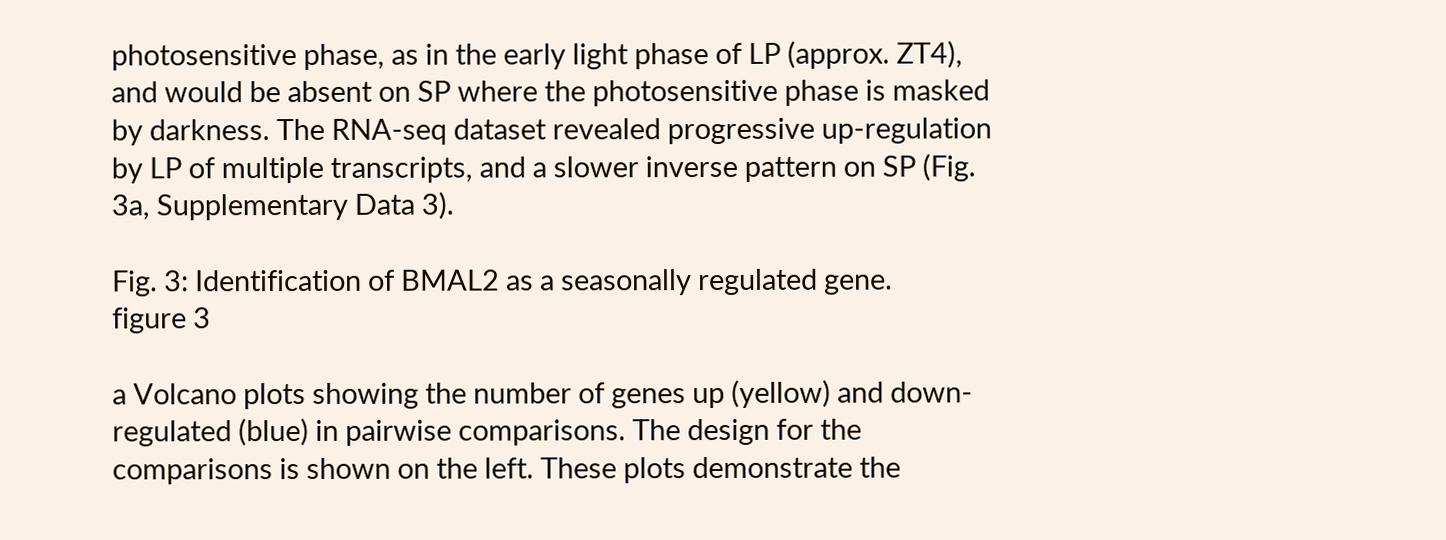photosensitive phase, as in the early light phase of LP (approx. ZT4), and would be absent on SP where the photosensitive phase is masked by darkness. The RNA-seq dataset revealed progressive up-regulation by LP of multiple transcripts, and a slower inverse pattern on SP (Fig. 3a, Supplementary Data 3).

Fig. 3: Identification of BMAL2 as a seasonally regulated gene.
figure 3

a Volcano plots showing the number of genes up (yellow) and down-regulated (blue) in pairwise comparisons. The design for the comparisons is shown on the left. These plots demonstrate the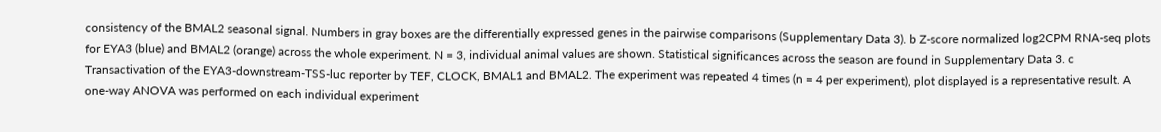consistency of the BMAL2 seasonal signal. Numbers in gray boxes are the differentially expressed genes in the pairwise comparisons (Supplementary Data 3). b Z-score normalized log2CPM RNA-seq plots for EYA3 (blue) and BMAL2 (orange) across the whole experiment. N = 3, individual animal values are shown. Statistical significances across the season are found in Supplementary Data 3. c Transactivation of the EYA3-downstream-TSS-luc reporter by TEF, CLOCK, BMAL1 and BMAL2. The experiment was repeated 4 times (n = 4 per experiment), plot displayed is a representative result. A one-way ANOVA was performed on each individual experiment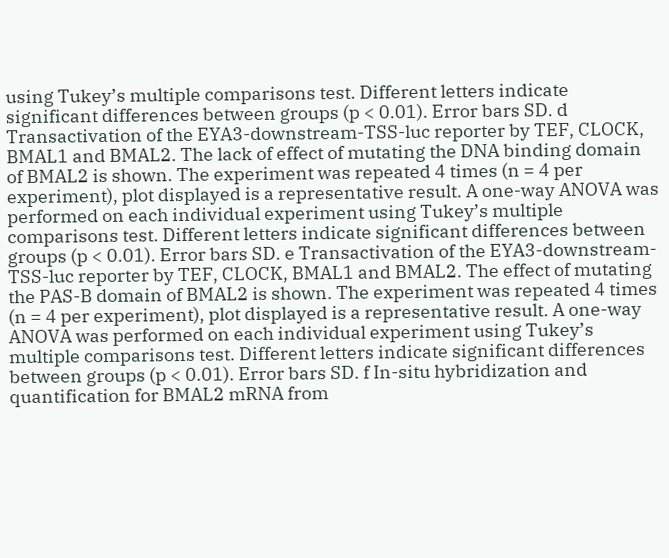using Tukey’s multiple comparisons test. Different letters indicate significant differences between groups (p < 0.01). Error bars SD. d Transactivation of the EYA3-downstream-TSS-luc reporter by TEF, CLOCK, BMAL1 and BMAL2. The lack of effect of mutating the DNA binding domain of BMAL2 is shown. The experiment was repeated 4 times (n = 4 per experiment), plot displayed is a representative result. A one-way ANOVA was performed on each individual experiment using Tukey’s multiple comparisons test. Different letters indicate significant differences between groups (p < 0.01). Error bars SD. e Transactivation of the EYA3-downstream-TSS-luc reporter by TEF, CLOCK, BMAL1 and BMAL2. The effect of mutating the PAS-B domain of BMAL2 is shown. The experiment was repeated 4 times (n = 4 per experiment), plot displayed is a representative result. A one-way ANOVA was performed on each individual experiment using Tukey’s multiple comparisons test. Different letters indicate significant differences between groups (p < 0.01). Error bars SD. f In-situ hybridization and quantification for BMAL2 mRNA from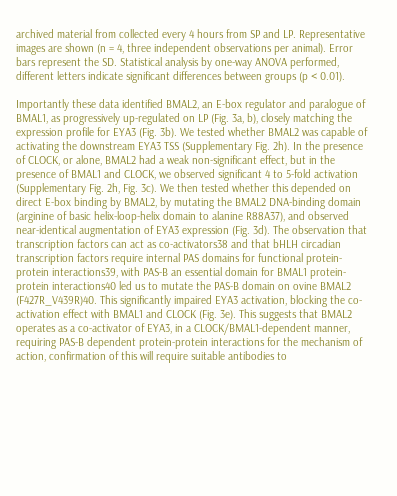archived material from collected every 4 hours from SP and LP. Representative images are shown (n = 4, three independent observations per animal). Error bars represent the SD. Statistical analysis by one-way ANOVA performed, different letters indicate significant differences between groups (p < 0.01).

Importantly these data identified BMAL2, an E-box regulator and paralogue of BMAL1, as progressively up-regulated on LP (Fig. 3a, b), closely matching the expression profile for EYA3 (Fig. 3b). We tested whether BMAL2 was capable of activating the downstream EYA3 TSS (Supplementary Fig. 2h). In the presence of CLOCK, or alone, BMAL2 had a weak non-significant effect, but in the presence of BMAL1 and CLOCK, we observed significant 4 to 5-fold activation (Supplementary Fig. 2h, Fig. 3c). We then tested whether this depended on direct E-box binding by BMAL2, by mutating the BMAL2 DNA-binding domain (arginine of basic helix-loop-helix domain to alanine R88A37), and observed near-identical augmentation of EYA3 expression (Fig. 3d). The observation that transcription factors can act as co-activators38 and that bHLH circadian transcription factors require internal PAS domains for functional protein-protein interactions39, with PAS-B an essential domain for BMAL1 protein-protein interactions40 led us to mutate the PAS-B domain on ovine BMAL2 (F427R_V439R)40. This significantly impaired EYA3 activation, blocking the co-activation effect with BMAL1 and CLOCK (Fig. 3e). This suggests that BMAL2 operates as a co-activator of EYA3, in a CLOCK/BMAL1-dependent manner, requiring PAS-B dependent protein-protein interactions for the mechanism of action, confirmation of this will require suitable antibodies to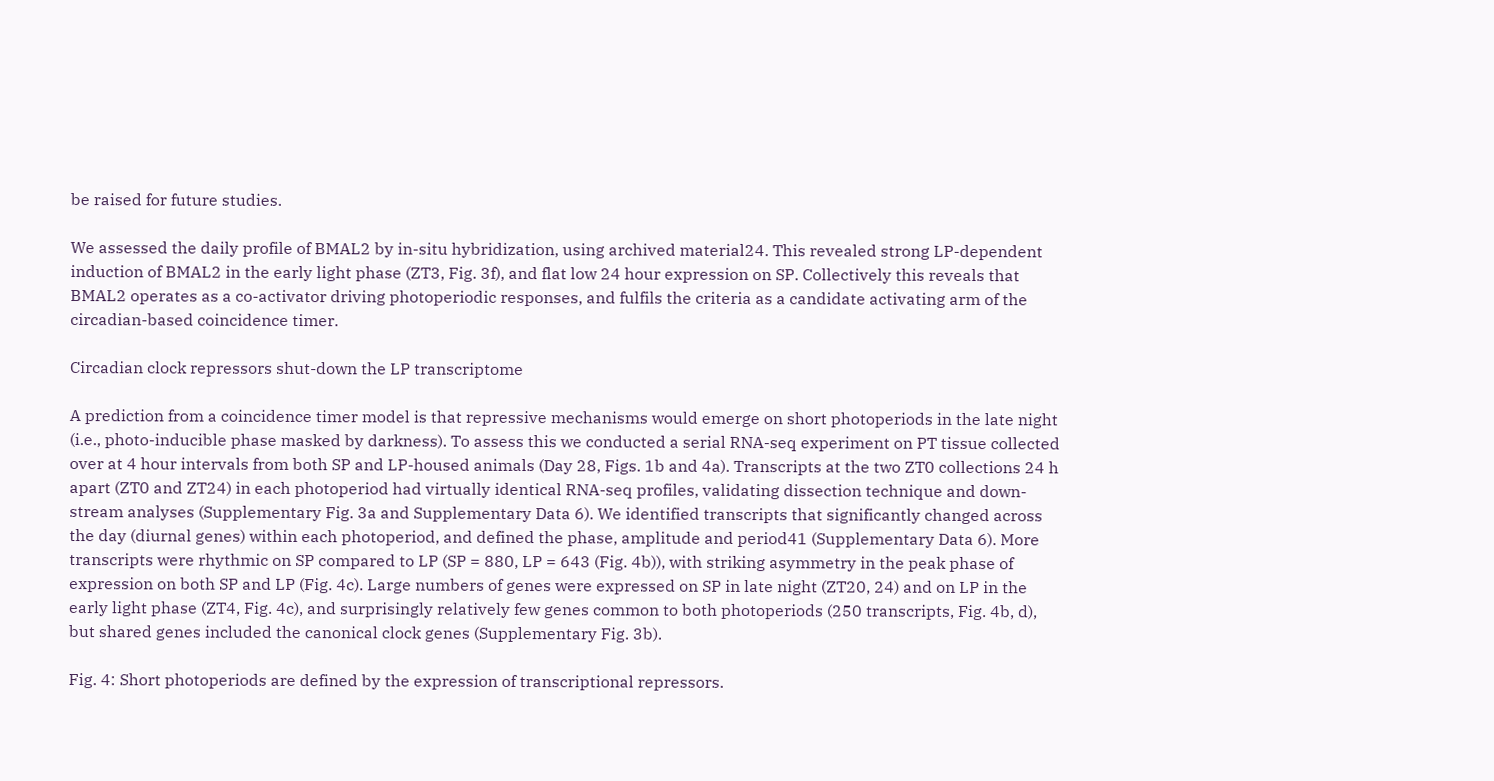be raised for future studies.

We assessed the daily profile of BMAL2 by in-situ hybridization, using archived material24. This revealed strong LP-dependent induction of BMAL2 in the early light phase (ZT3, Fig. 3f), and flat low 24 hour expression on SP. Collectively this reveals that BMAL2 operates as a co-activator driving photoperiodic responses, and fulfils the criteria as a candidate activating arm of the circadian-based coincidence timer.

Circadian clock repressors shut-down the LP transcriptome

A prediction from a coincidence timer model is that repressive mechanisms would emerge on short photoperiods in the late night (i.e., photo-inducible phase masked by darkness). To assess this we conducted a serial RNA-seq experiment on PT tissue collected over at 4 hour intervals from both SP and LP-housed animals (Day 28, Figs. 1b and 4a). Transcripts at the two ZT0 collections 24 h apart (ZT0 and ZT24) in each photoperiod had virtually identical RNA-seq profiles, validating dissection technique and down-stream analyses (Supplementary Fig. 3a and Supplementary Data 6). We identified transcripts that significantly changed across the day (diurnal genes) within each photoperiod, and defined the phase, amplitude and period41 (Supplementary Data 6). More transcripts were rhythmic on SP compared to LP (SP = 880, LP = 643 (Fig. 4b)), with striking asymmetry in the peak phase of expression on both SP and LP (Fig. 4c). Large numbers of genes were expressed on SP in late night (ZT20, 24) and on LP in the early light phase (ZT4, Fig. 4c), and surprisingly relatively few genes common to both photoperiods (250 transcripts, Fig. 4b, d), but shared genes included the canonical clock genes (Supplementary Fig. 3b).

Fig. 4: Short photoperiods are defined by the expression of transcriptional repressors.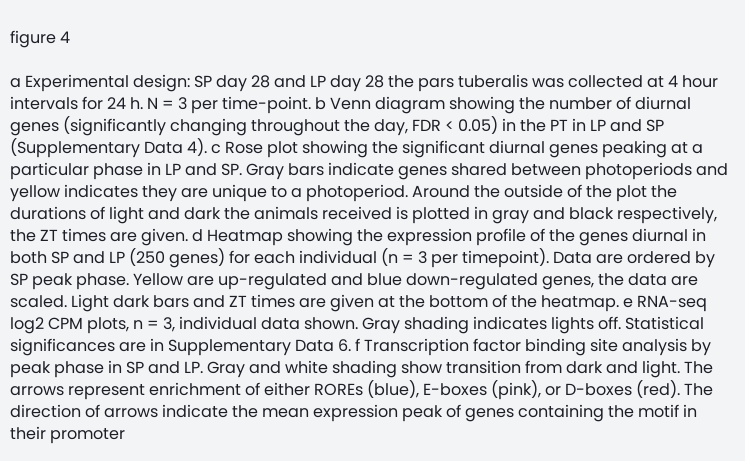figure 4

a Experimental design: SP day 28 and LP day 28 the pars tuberalis was collected at 4 hour intervals for 24 h. N = 3 per time-point. b Venn diagram showing the number of diurnal genes (significantly changing throughout the day, FDR < 0.05) in the PT in LP and SP (Supplementary Data 4). c Rose plot showing the significant diurnal genes peaking at a particular phase in LP and SP. Gray bars indicate genes shared between photoperiods and yellow indicates they are unique to a photoperiod. Around the outside of the plot the durations of light and dark the animals received is plotted in gray and black respectively, the ZT times are given. d Heatmap showing the expression profile of the genes diurnal in both SP and LP (250 genes) for each individual (n = 3 per timepoint). Data are ordered by SP peak phase. Yellow are up-regulated and blue down-regulated genes, the data are scaled. Light dark bars and ZT times are given at the bottom of the heatmap. e RNA-seq log2 CPM plots, n = 3, individual data shown. Gray shading indicates lights off. Statistical significances are in Supplementary Data 6. f Transcription factor binding site analysis by peak phase in SP and LP. Gray and white shading show transition from dark and light. The arrows represent enrichment of either ROREs (blue), E-boxes (pink), or D-boxes (red). The direction of arrows indicate the mean expression peak of genes containing the motif in their promoter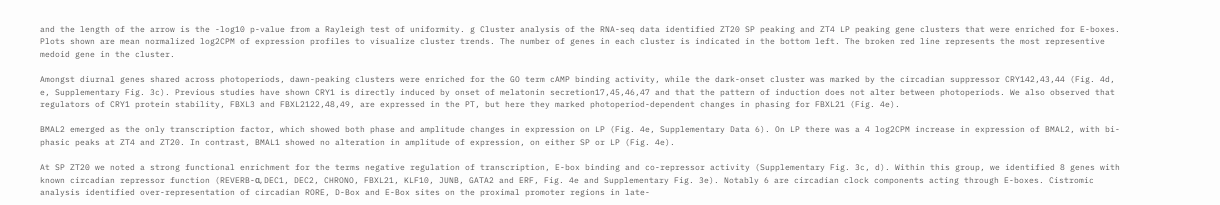and the length of the arrow is the -log10 p-value from a Rayleigh test of uniformity. g Cluster analysis of the RNA-seq data identified ZT20 SP peaking and ZT4 LP peaking gene clusters that were enriched for E-boxes. Plots shown are mean normalized log2CPM of expression profiles to visualize cluster trends. The number of genes in each cluster is indicated in the bottom left. The broken red line represents the most representive medoid gene in the cluster.

Amongst diurnal genes shared across photoperiods, dawn-peaking clusters were enriched for the GO term cAMP binding activity, while the dark-onset cluster was marked by the circadian suppressor CRY142,43,44 (Fig. 4d, e, Supplementary Fig. 3c). Previous studies have shown CRY1 is directly induced by onset of melatonin secretion17,45,46,47 and that the pattern of induction does not alter between photoperiods. We also observed that regulators of CRY1 protein stability, FBXL3 and FBXL2122,48,49, are expressed in the PT, but here they marked photoperiod-dependent changes in phasing for FBXL21 (Fig. 4e).

BMAL2 emerged as the only transcription factor, which showed both phase and amplitude changes in expression on LP (Fig. 4e, Supplementary Data 6). On LP there was a 4 log2CPM increase in expression of BMAL2, with bi-phasic peaks at ZT4 and ZT20. In contrast, BMAL1 showed no alteration in amplitude of expression, on either SP or LP (Fig. 4e).

At SP ZT20 we noted a strong functional enrichment for the terms negative regulation of transcription, E-box binding and co-repressor activity (Supplementary Fig. 3c, d). Within this group, we identified 8 genes with known circadian repressor function (REVERB-α, DEC1, DEC2, CHRONO, FBXL21, KLF10, JUNB, GATA2 and ERF, Fig. 4e and Supplementary Fig. 3e). Notably 6 are circadian clock components acting through E-boxes. Cistromic analysis identified over-representation of circadian RORE, D-Box and E-Box sites on the proximal promoter regions in late-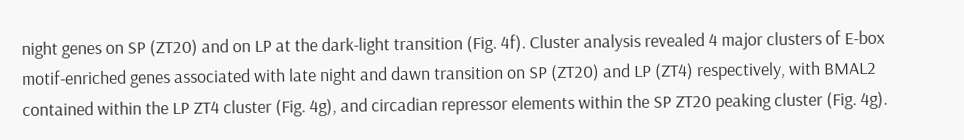night genes on SP (ZT20) and on LP at the dark-light transition (Fig. 4f). Cluster analysis revealed 4 major clusters of E-box motif-enriched genes associated with late night and dawn transition on SP (ZT20) and LP (ZT4) respectively, with BMAL2 contained within the LP ZT4 cluster (Fig. 4g), and circadian repressor elements within the SP ZT20 peaking cluster (Fig. 4g).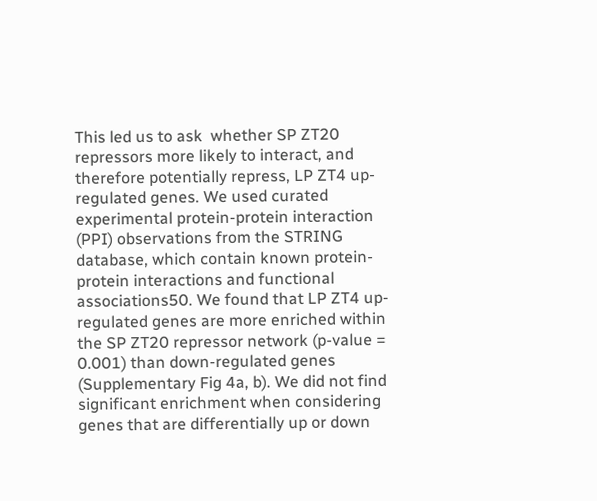This led us to ask  whether SP ZT20 repressors more likely to interact, and therefore potentially repress, LP ZT4 up-regulated genes. We used curated experimental protein-protein interaction (PPI) observations from the STRING database, which contain known protein-protein interactions and functional associations50. We found that LP ZT4 up-regulated genes are more enriched within the SP ZT20 repressor network (p-value = 0.001) than down-regulated genes (Supplementary Fig 4a, b). We did not find significant enrichment when considering genes that are differentially up or down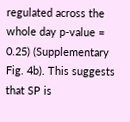regulated across the whole day p-value = 0.25) (Supplementary Fig. 4b). This suggests that SP is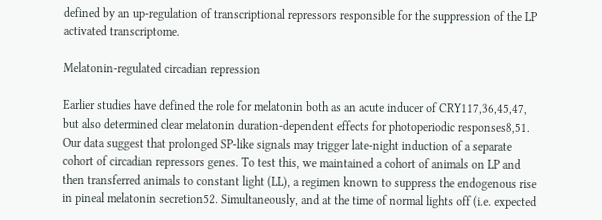defined by an up-regulation of transcriptional repressors responsible for the suppression of the LP activated transcriptome.

Melatonin-regulated circadian repression

Earlier studies have defined the role for melatonin both as an acute inducer of CRY117,36,45,47, but also determined clear melatonin duration-dependent effects for photoperiodic responses8,51. Our data suggest that prolonged SP-like signals may trigger late-night induction of a separate cohort of circadian repressors genes. To test this, we maintained a cohort of animals on LP and then transferred animals to constant light (LL), a regimen known to suppress the endogenous rise in pineal melatonin secretion52. Simultaneously, and at the time of normal lights off (i.e. expected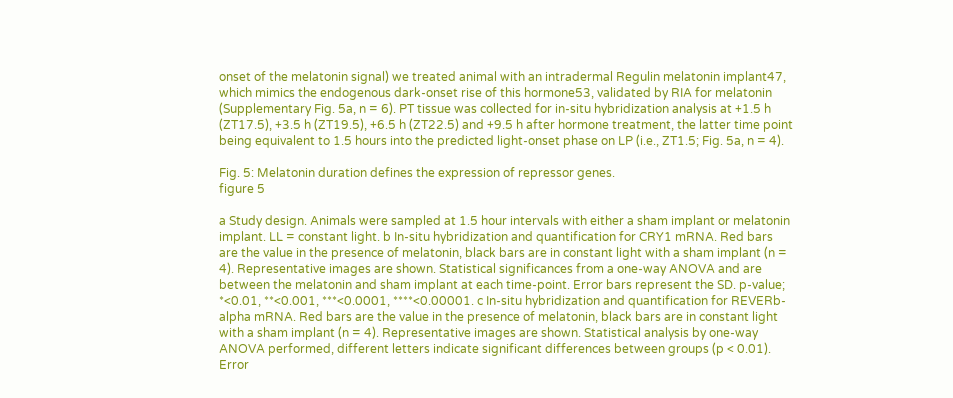onset of the melatonin signal) we treated animal with an intradermal Regulin melatonin implant47, which mimics the endogenous dark-onset rise of this hormone53, validated by RIA for melatonin (Supplementary Fig. 5a, n = 6). PT tissue was collected for in-situ hybridization analysis at +1.5 h (ZT17.5), +3.5 h (ZT19.5), +6.5 h (ZT22.5) and +9.5 h after hormone treatment, the latter time point being equivalent to 1.5 hours into the predicted light-onset phase on LP (i.e., ZT1.5; Fig. 5a, n = 4).

Fig. 5: Melatonin duration defines the expression of repressor genes.
figure 5

a Study design. Animals were sampled at 1.5 hour intervals with either a sham implant or melatonin implant. LL = constant light. b In-situ hybridization and quantification for CRY1 mRNA. Red bars are the value in the presence of melatonin, black bars are in constant light with a sham implant (n = 4). Representative images are shown. Statistical significances from a one-way ANOVA and are between the melatonin and sham implant at each time-point. Error bars represent the SD. p-value; *<0.01, **<0.001, ***<0.0001, ****<0.00001. c In-situ hybridization and quantification for REVERb-alpha mRNA. Red bars are the value in the presence of melatonin, black bars are in constant light with a sham implant (n = 4). Representative images are shown. Statistical analysis by one-way ANOVA performed, different letters indicate significant differences between groups (p < 0.01). Error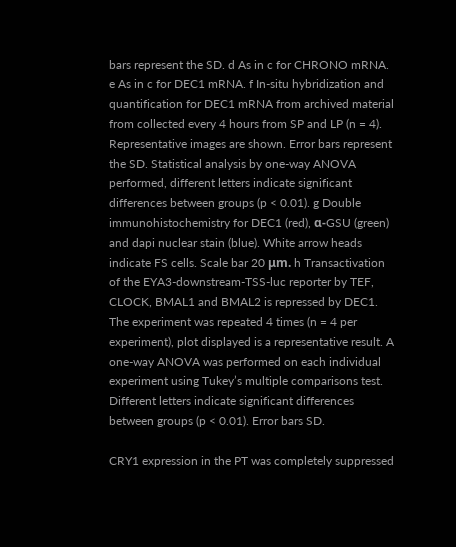bars represent the SD. d As in c for CHRONO mRNA. e As in c for DEC1 mRNA. f In-situ hybridization and quantification for DEC1 mRNA from archived material from collected every 4 hours from SP and LP (n = 4). Representative images are shown. Error bars represent the SD. Statistical analysis by one-way ANOVA performed, different letters indicate significant differences between groups (p < 0.01). g Double immunohistochemistry for DEC1 (red), α-GSU (green) and dapi nuclear stain (blue). White arrow heads indicate FS cells. Scale bar 20 μm. h Transactivation of the EYA3-downstream-TSS-luc reporter by TEF, CLOCK, BMAL1 and BMAL2 is repressed by DEC1. The experiment was repeated 4 times (n = 4 per experiment), plot displayed is a representative result. A one-way ANOVA was performed on each individual experiment using Tukey’s multiple comparisons test. Different letters indicate significant differences between groups (p < 0.01). Error bars SD.

CRY1 expression in the PT was completely suppressed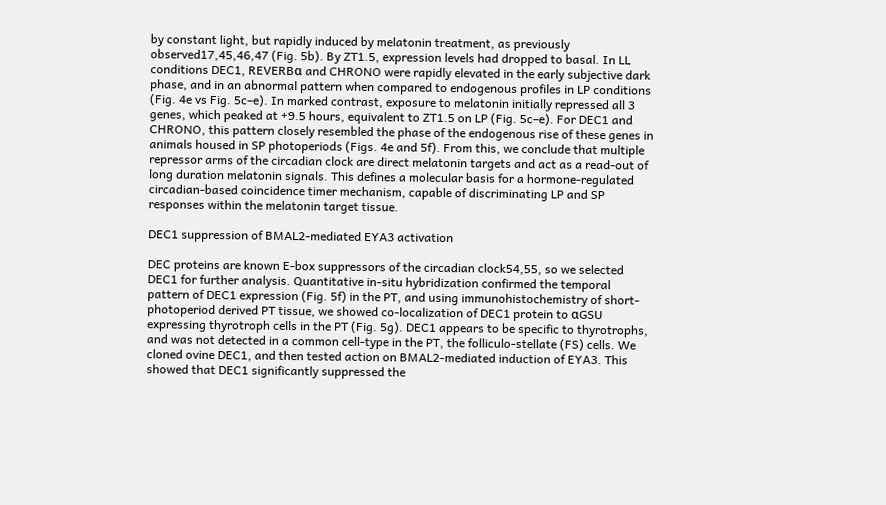by constant light, but rapidly induced by melatonin treatment, as previously observed17,45,46,47 (Fig. 5b). By ZT1.5, expression levels had dropped to basal. In LL conditions DEC1, REVERBα and CHRONO were rapidly elevated in the early subjective dark phase, and in an abnormal pattern when compared to endogenous profiles in LP conditions (Fig. 4e vs Fig. 5c–e). In marked contrast, exposure to melatonin initially repressed all 3 genes, which peaked at +9.5 hours, equivalent to ZT1.5 on LP (Fig. 5c–e). For DEC1 and CHRONO, this pattern closely resembled the phase of the endogenous rise of these genes in animals housed in SP photoperiods (Figs. 4e and 5f). From this, we conclude that multiple repressor arms of the circadian clock are direct melatonin targets and act as a read-out of long duration melatonin signals. This defines a molecular basis for a hormone-regulated circadian-based coincidence timer mechanism, capable of discriminating LP and SP responses within the melatonin target tissue.

DEC1 suppression of BMAL2-mediated EYA3 activation

DEC proteins are known E-box suppressors of the circadian clock54,55, so we selected DEC1 for further analysis. Quantitative in-situ hybridization confirmed the temporal pattern of DEC1 expression (Fig. 5f) in the PT, and using immunohistochemistry of short-photoperiod derived PT tissue, we showed co-localization of DEC1 protein to αGSU expressing thyrotroph cells in the PT (Fig. 5g). DEC1 appears to be specific to thyrotrophs, and was not detected in a common cell-type in the PT, the folliculo-stellate (FS) cells. We cloned ovine DEC1, and then tested action on BMAL2-mediated induction of EYA3. This showed that DEC1 significantly suppressed the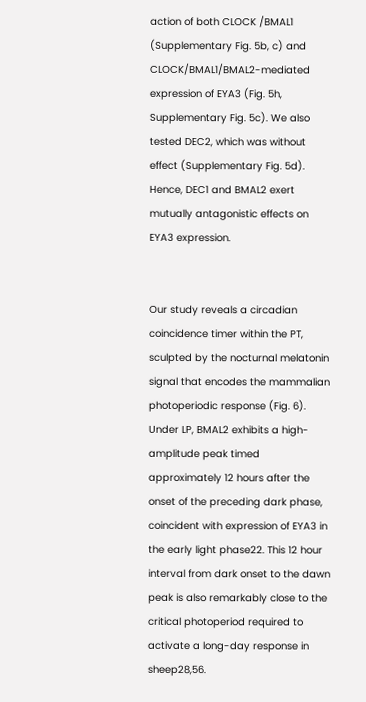action of both CLOCK /BMAL1 (Supplementary Fig. 5b, c) and CLOCK/BMAL1/BMAL2-mediated expression of EYA3 (Fig. 5h, Supplementary Fig. 5c). We also tested DEC2, which was without effect (Supplementary Fig. 5d). Hence, DEC1 and BMAL2 exert mutually antagonistic effects on EYA3 expression.


Our study reveals a circadian coincidence timer within the PT, sculpted by the nocturnal melatonin signal that encodes the mammalian photoperiodic response (Fig. 6). Under LP, BMAL2 exhibits a high-amplitude peak timed approximately 12 hours after the onset of the preceding dark phase, coincident with expression of EYA3 in the early light phase22. This 12 hour interval from dark onset to the dawn peak is also remarkably close to the critical photoperiod required to activate a long-day response in sheep28,56.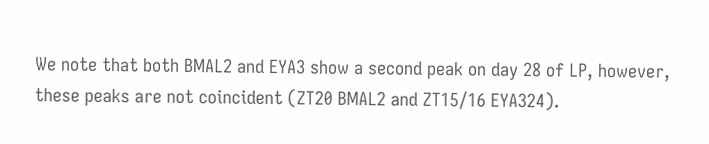We note that both BMAL2 and EYA3 show a second peak on day 28 of LP, however, these peaks are not coincident (ZT20 BMAL2 and ZT15/16 EYA324).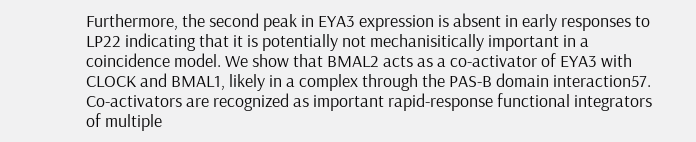Furthermore, the second peak in EYA3 expression is absent in early responses to LP22 indicating that it is potentially not mechanisitically important in a coincidence model. We show that BMAL2 acts as a co-activator of EYA3 with CLOCK and BMAL1, likely in a complex through the PAS-B domain interaction57. Co-activators are recognized as important rapid-response functional integrators of multiple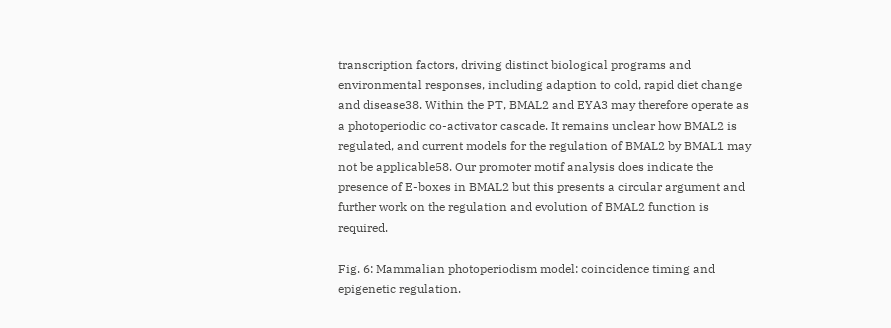transcription factors, driving distinct biological programs and environmental responses, including adaption to cold, rapid diet change and disease38. Within the PT, BMAL2 and EYA3 may therefore operate as a photoperiodic co-activator cascade. It remains unclear how BMAL2 is regulated, and current models for the regulation of BMAL2 by BMAL1 may not be applicable58. Our promoter motif analysis does indicate the presence of E-boxes in BMAL2 but this presents a circular argument and further work on the regulation and evolution of BMAL2 function is required.

Fig. 6: Mammalian photoperiodism model: coincidence timing and epigenetic regulation.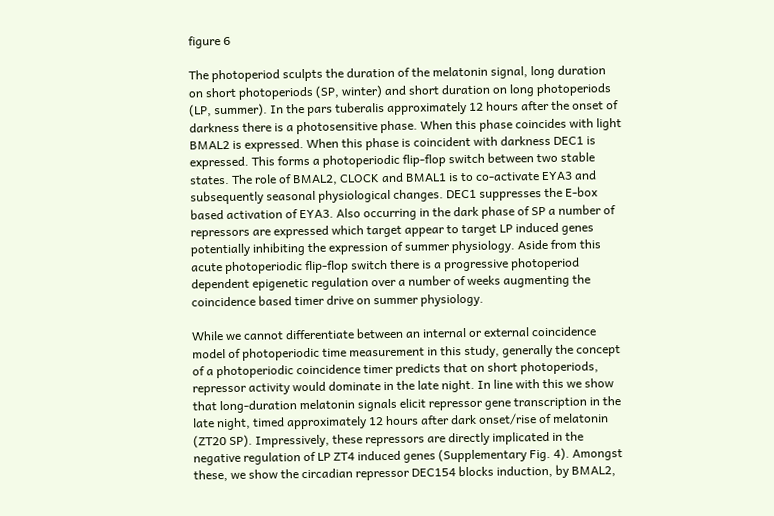figure 6

The photoperiod sculpts the duration of the melatonin signal, long duration on short photoperiods (SP, winter) and short duration on long photoperiods (LP, summer). In the pars tuberalis approximately 12 hours after the onset of darkness there is a photosensitive phase. When this phase coincides with light BMAL2 is expressed. When this phase is coincident with darkness DEC1 is expressed. This forms a photoperiodic flip-flop switch between two stable states. The role of BMAL2, CLOCK and BMAL1 is to co-activate EYA3 and subsequently seasonal physiological changes. DEC1 suppresses the E-box based activation of EYA3. Also occurring in the dark phase of SP a number of repressors are expressed which target appear to target LP induced genes potentially inhibiting the expression of summer physiology. Aside from this acute photoperiodic flip-flop switch there is a progressive photoperiod dependent epigenetic regulation over a number of weeks augmenting the coincidence based timer drive on summer physiology.

While we cannot differentiate between an internal or external coincidence model of photoperiodic time measurement in this study, generally the concept of a photoperiodic coincidence timer predicts that on short photoperiods, repressor activity would dominate in the late night. In line with this we show that long-duration melatonin signals elicit repressor gene transcription in the late night, timed approximately 12 hours after dark onset/rise of melatonin (ZT20 SP). Impressively, these repressors are directly implicated in the negative regulation of LP ZT4 induced genes (Supplementary Fig. 4). Amongst these, we show the circadian repressor DEC154 blocks induction, by BMAL2,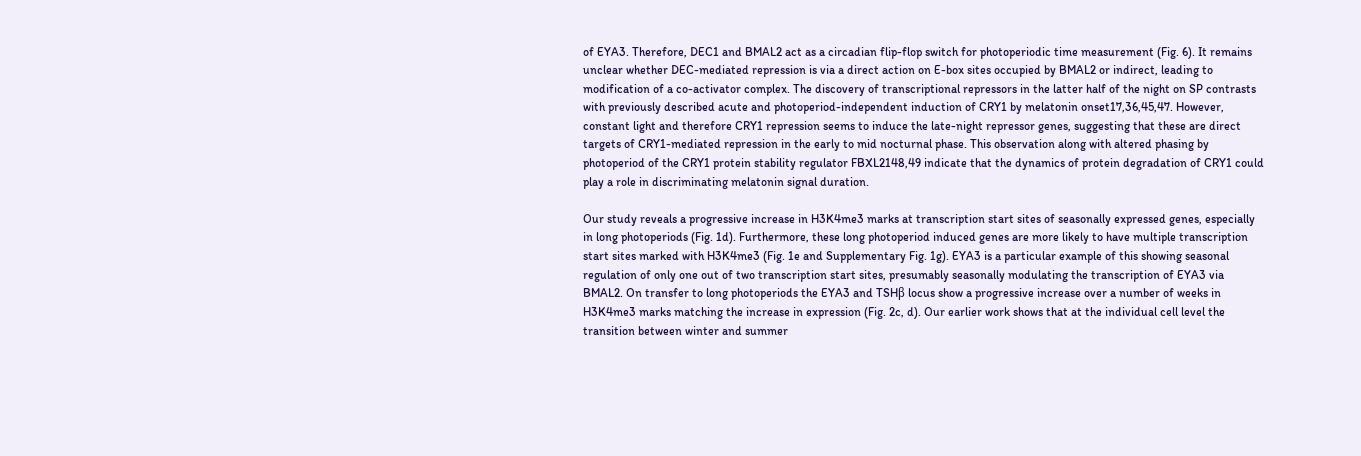of EYA3. Therefore, DEC1 and BMAL2 act as a circadian flip-flop switch for photoperiodic time measurement (Fig. 6). It remains unclear whether DEC-mediated repression is via a direct action on E-box sites occupied by BMAL2 or indirect, leading to modification of a co-activator complex. The discovery of transcriptional repressors in the latter half of the night on SP contrasts with previously described acute and photoperiod-independent induction of CRY1 by melatonin onset17,36,45,47. However, constant light and therefore CRY1 repression seems to induce the late-night repressor genes, suggesting that these are direct targets of CRY1-mediated repression in the early to mid nocturnal phase. This observation along with altered phasing by photoperiod of the CRY1 protein stability regulator FBXL2148,49 indicate that the dynamics of protein degradation of CRY1 could play a role in discriminating melatonin signal duration.

Our study reveals a progressive increase in H3K4me3 marks at transcription start sites of seasonally expressed genes, especially in long photoperiods (Fig. 1d). Furthermore, these long photoperiod induced genes are more likely to have multiple transcription start sites marked with H3K4me3 (Fig. 1e and Supplementary Fig. 1g). EYA3 is a particular example of this showing seasonal regulation of only one out of two transcription start sites, presumably seasonally modulating the transcription of EYA3 via BMAL2. On transfer to long photoperiods the EYA3 and TSHβ locus show a progressive increase over a number of weeks in H3K4me3 marks matching the increase in expression (Fig. 2c, d). Our earlier work shows that at the individual cell level the transition between winter and summer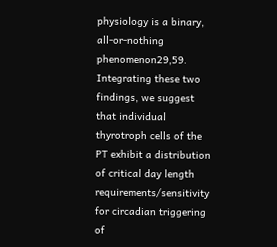physiology is a binary, all-or-nothing phenomenon29,59. Integrating these two findings, we suggest that individual thyrotroph cells of the PT exhibit a distribution of critical day length requirements/sensitivity for circadian triggering of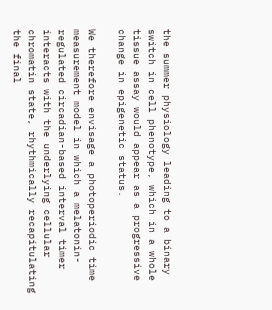the summer physiology leading to a binary switch in cell phenotype, which in a whole tissue assay would appear as a progressive change in epigenetic status.

We therefore envisage a photoperiodic time measurement model in which a melatonin-regulated circadian-based interval timer interacts with the underlying cellular chromatin state, rhythmically recapitulating the final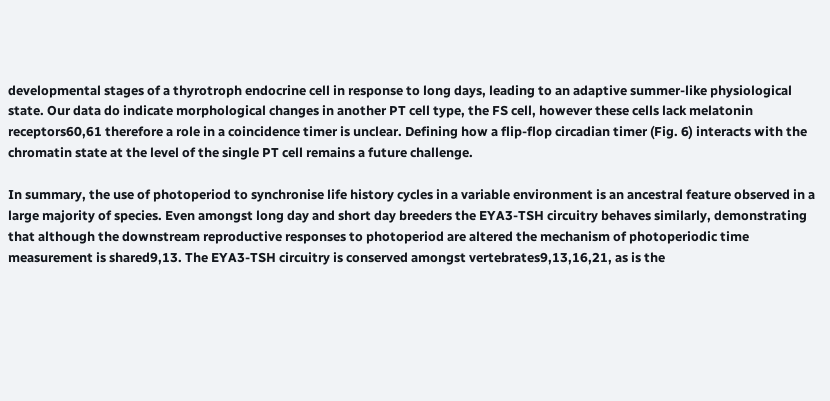developmental stages of a thyrotroph endocrine cell in response to long days, leading to an adaptive summer-like physiological state. Our data do indicate morphological changes in another PT cell type, the FS cell, however these cells lack melatonin receptors60,61 therefore a role in a coincidence timer is unclear. Defining how a flip-flop circadian timer (Fig. 6) interacts with the chromatin state at the level of the single PT cell remains a future challenge.

In summary, the use of photoperiod to synchronise life history cycles in a variable environment is an ancestral feature observed in a large majority of species. Even amongst long day and short day breeders the EYA3-TSH circuitry behaves similarly, demonstrating that although the downstream reproductive responses to photoperiod are altered the mechanism of photoperiodic time measurement is shared9,13. The EYA3-TSH circuitry is conserved amongst vertebrates9,13,16,21, as is the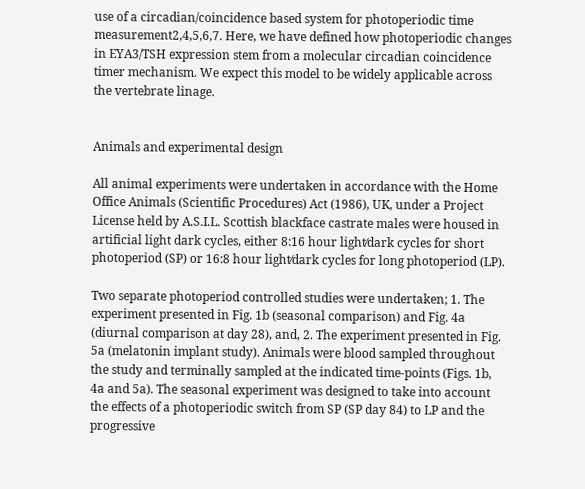use of a circadian/coincidence based system for photoperiodic time measurement2,4,5,6,7. Here, we have defined how photoperiodic changes in EYA3/TSH expression stem from a molecular circadian coincidence timer mechanism. We expect this model to be widely applicable across the vertebrate linage.


Animals and experimental design

All animal experiments were undertaken in accordance with the Home Office Animals (Scientific Procedures) Act (1986), UK, under a Project License held by A.S.I.L. Scottish blackface castrate males were housed in artificial light dark cycles, either 8:16 hour light⁄dark cycles for short photoperiod (SP) or 16:8 hour light⁄dark cycles for long photoperiod (LP).

Two separate photoperiod controlled studies were undertaken; 1. The experiment presented in Fig. 1b (seasonal comparison) and Fig. 4a (diurnal comparison at day 28), and, 2. The experiment presented in Fig. 5a (melatonin implant study). Animals were blood sampled throughout the study and terminally sampled at the indicated time-points (Figs. 1b, 4a and 5a). The seasonal experiment was designed to take into account the effects of a photoperiodic switch from SP (SP day 84) to LP and the progressive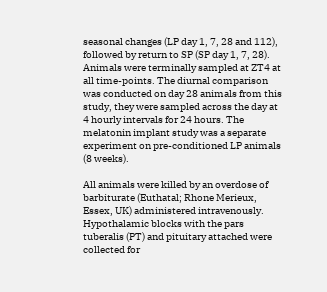seasonal changes (LP day 1, 7, 28 and 112), followed by return to SP (SP day 1, 7, 28). Animals were terminally sampled at ZT4 at all time-points. The diurnal comparison was conducted on day 28 animals from this study, they were sampled across the day at 4 hourly intervals for 24 hours. The melatonin implant study was a separate experiment on pre-conditioned LP animals (8 weeks).

All animals were killed by an overdose of barbiturate (Euthatal; Rhone Merieux, Essex, UK) administered intravenously. Hypothalamic blocks with the pars tuberalis (PT) and pituitary attached were collected for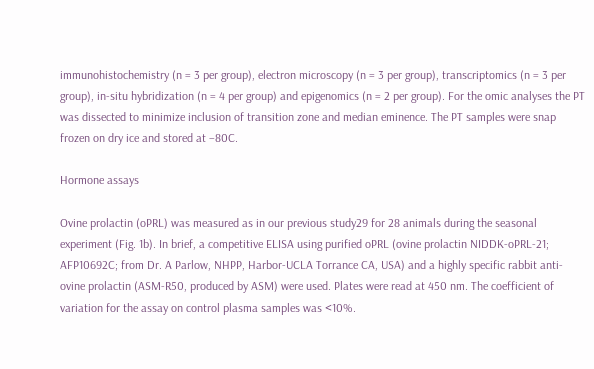immunohistochemistry (n = 3 per group), electron microscopy (n = 3 per group), transcriptomics (n = 3 per group), in-situ hybridization (n = 4 per group) and epigenomics (n = 2 per group). For the omic analyses the PT was dissected to minimize inclusion of transition zone and median eminence. The PT samples were snap frozen on dry ice and stored at −80C.

Hormone assays

Ovine prolactin (oPRL) was measured as in our previous study29 for 28 animals during the seasonal experiment (Fig. 1b). In brief, a competitive ELISA using purified oPRL (ovine prolactin NIDDK-oPRL-21; AFP10692C; from Dr. A Parlow, NHPP, Harbor-UCLA Torrance CA, USA) and a highly specific rabbit anti-ovine prolactin (ASM-R50, produced by ASM) were used. Plates were read at 450 nm. The coefficient of variation for the assay on control plasma samples was <10%.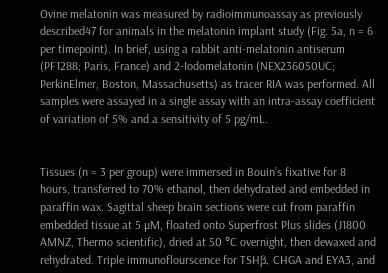Ovine melatonin was measured by radioimmunoassay as previously described47 for animals in the melatonin implant study (Fig. 5a, n = 6 per timepoint). In brief, using a rabbit anti-melatonin antiserum (PF1288; Paris, France) and 2-Iodomelatonin (NEX236050UC; PerkinElmer, Boston, Massachusetts) as tracer RIA was performed. All samples were assayed in a single assay with an intra-assay coefficient of variation of 5% and a sensitivity of 5 pg/mL.


Tissues (n = 3 per group) were immersed in Bouin’s fixative for 8 hours, transferred to 70% ethanol, then dehydrated and embedded in paraffin wax. Sagittal sheep brain sections were cut from paraffin embedded tissue at 5 µM, floated onto Superfrost Plus slides (J1800 AMNZ, Thermo scientific), dried at 50 °C overnight, then dewaxed and rehydrated. Triple immunoflourscence for TSHβ, CHGA and EYA3, and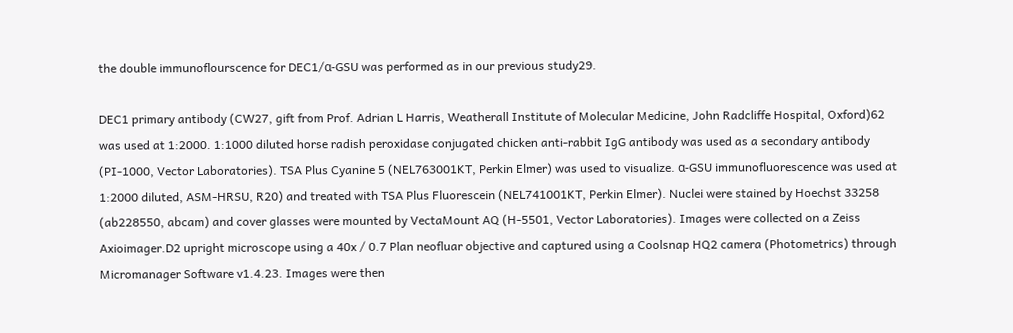the double immunoflourscence for DEC1/α-GSU was performed as in our previous study29.

DEC1 primary antibody (CW27, gift from Prof. Adrian L Harris, Weatherall Institute of Molecular Medicine, John Radcliffe Hospital, Oxford)62 was used at 1:2000. 1:1000 diluted horse radish peroxidase conjugated chicken anti-rabbit IgG antibody was used as a secondary antibody (PI-1000, Vector Laboratories). TSA Plus Cyanine 5 (NEL763001KT, Perkin Elmer) was used to visualize. α-GSU immunofluorescence was used at 1:2000 diluted, ASM-HRSU, R20) and treated with TSA Plus Fluorescein (NEL741001KT, Perkin Elmer). Nuclei were stained by Hoechst 33258 (ab228550, abcam) and cover glasses were mounted by VectaMount AQ (H-5501, Vector Laboratories). Images were collected on a Zeiss Axioimager.D2 upright microscope using a 40x / 0.7 Plan neofluar objective and captured using a Coolsnap HQ2 camera (Photometrics) through Micromanager Software v1.4.23. Images were then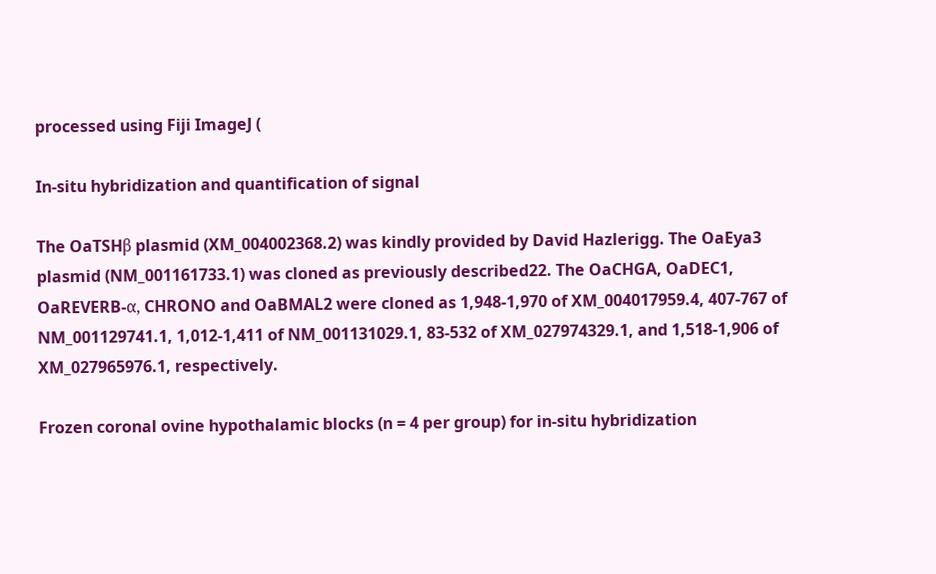processed using Fiji ImageJ (

In-situ hybridization and quantification of signal

The OaTSHβ plasmid (XM_004002368.2) was kindly provided by David Hazlerigg. The OaEya3 plasmid (NM_001161733.1) was cloned as previously described22. The OaCHGA, OaDEC1, OaREVERB-α, CHRONO and OaBMAL2 were cloned as 1,948-1,970 of XM_004017959.4, 407-767 of NM_001129741.1, 1,012-1,411 of NM_001131029.1, 83-532 of XM_027974329.1, and 1,518-1,906 of XM_027965976.1, respectively.

Frozen coronal ovine hypothalamic blocks (n = 4 per group) for in-situ hybridization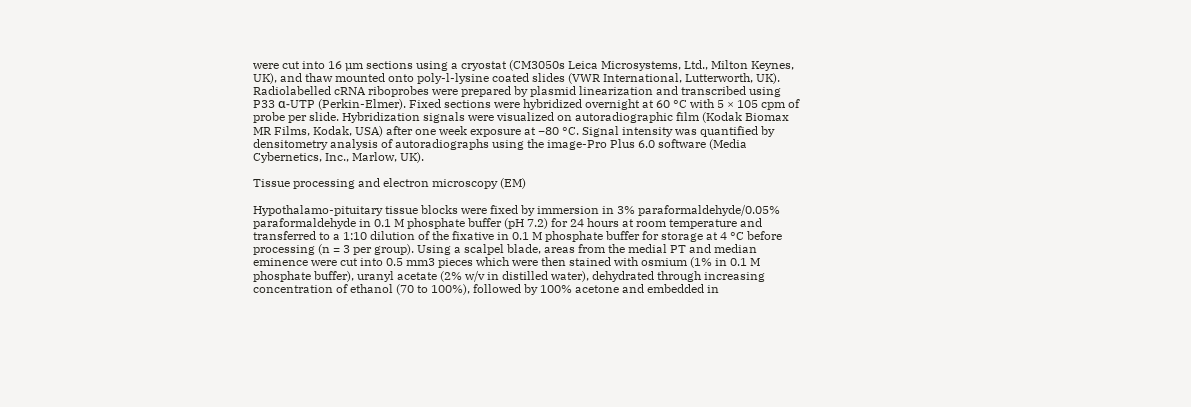were cut into 16 µm sections using a cryostat (CM3050s Leica Microsystems, Ltd., Milton Keynes, UK), and thaw mounted onto poly-l-lysine coated slides (VWR International, Lutterworth, UK). Radiolabelled cRNA riboprobes were prepared by plasmid linearization and transcribed using P33 α-UTP (Perkin-Elmer). Fixed sections were hybridized overnight at 60 °C with 5 × 105 cpm of probe per slide. Hybridization signals were visualized on autoradiographic film (Kodak Biomax MR Films, Kodak, USA) after one week exposure at −80 °C. Signal intensity was quantified by densitometry analysis of autoradiographs using the image-Pro Plus 6.0 software (Media Cybernetics, Inc., Marlow, UK).

Tissue processing and electron microscopy (EM)

Hypothalamo-pituitary tissue blocks were fixed by immersion in 3% paraformaldehyde/0.05% paraformaldehyde in 0.1 M phosphate buffer (pH 7.2) for 24 hours at room temperature and transferred to a 1:10 dilution of the fixative in 0.1 M phosphate buffer for storage at 4 °C before processing (n = 3 per group). Using a scalpel blade, areas from the medial PT and median eminence were cut into 0.5 mm3 pieces which were then stained with osmium (1% in 0.1 M phosphate buffer), uranyl acetate (2% w/v in distilled water), dehydrated through increasing concentration of ethanol (70 to 100%), followed by 100% acetone and embedded in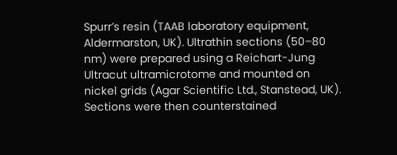Spurr’s resin (TAAB laboratory equipment, Aldermarston, UK). Ultrathin sections (50–80 nm) were prepared using a Reichart-Jung Ultracut ultramicrotome and mounted on nickel grids (Agar Scientific Ltd., Stanstead, UK). Sections were then counterstained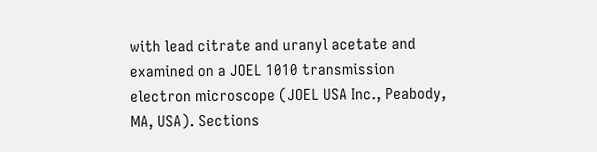with lead citrate and uranyl acetate and examined on a JOEL 1010 transmission electron microscope (JOEL USA Inc., Peabody, MA, USA). Sections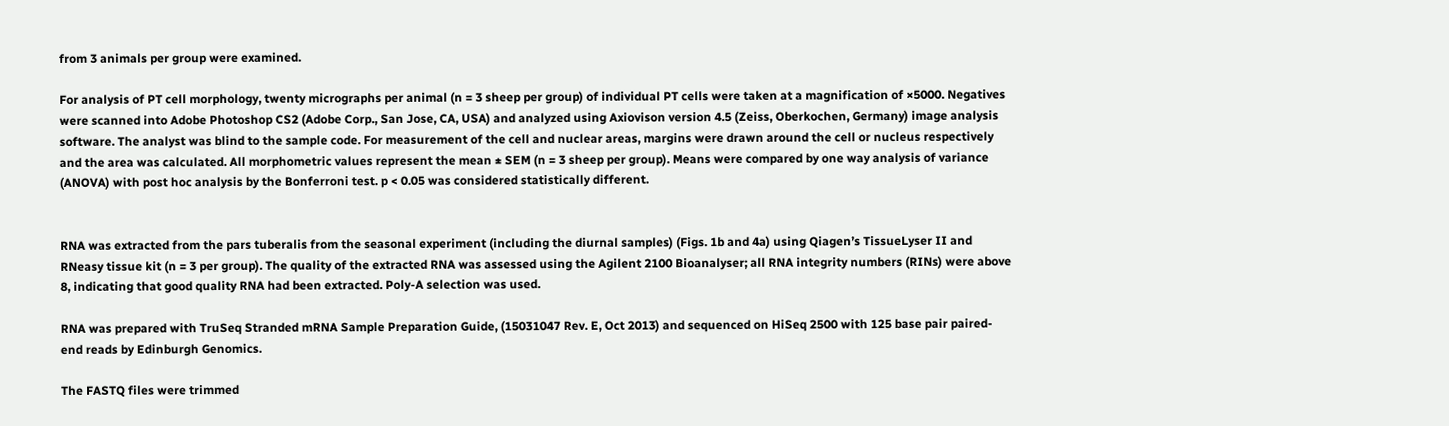from 3 animals per group were examined.

For analysis of PT cell morphology, twenty micrographs per animal (n = 3 sheep per group) of individual PT cells were taken at a magnification of ×5000. Negatives were scanned into Adobe Photoshop CS2 (Adobe Corp., San Jose, CA, USA) and analyzed using Axiovison version 4.5 (Zeiss, Oberkochen, Germany) image analysis software. The analyst was blind to the sample code. For measurement of the cell and nuclear areas, margins were drawn around the cell or nucleus respectively and the area was calculated. All morphometric values represent the mean ± SEM (n = 3 sheep per group). Means were compared by one way analysis of variance (ANOVA) with post hoc analysis by the Bonferroni test. p < 0.05 was considered statistically different.


RNA was extracted from the pars tuberalis from the seasonal experiment (including the diurnal samples) (Figs. 1b and 4a) using Qiagen’s TissueLyser II and RNeasy tissue kit (n = 3 per group). The quality of the extracted RNA was assessed using the Agilent 2100 Bioanalyser; all RNA integrity numbers (RINs) were above 8, indicating that good quality RNA had been extracted. Poly-A selection was used.

RNA was prepared with TruSeq Stranded mRNA Sample Preparation Guide, (15031047 Rev. E, Oct 2013) and sequenced on HiSeq 2500 with 125 base pair paired-end reads by Edinburgh Genomics.

The FASTQ files were trimmed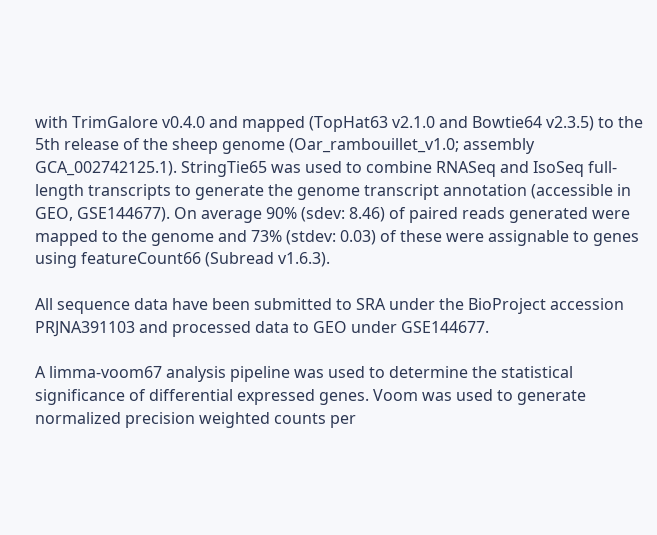with TrimGalore v0.4.0 and mapped (TopHat63 v2.1.0 and Bowtie64 v2.3.5) to the 5th release of the sheep genome (Oar_rambouillet_v1.0; assembly GCA_002742125.1). StringTie65 was used to combine RNASeq and IsoSeq full-length transcripts to generate the genome transcript annotation (accessible in GEO, GSE144677). On average 90% (sdev: 8.46) of paired reads generated were mapped to the genome and 73% (stdev: 0.03) of these were assignable to genes using featureCount66 (Subread v1.6.3).

All sequence data have been submitted to SRA under the BioProject accession PRJNA391103 and processed data to GEO under GSE144677.

A limma-voom67 analysis pipeline was used to determine the statistical significance of differential expressed genes. Voom was used to generate normalized precision weighted counts per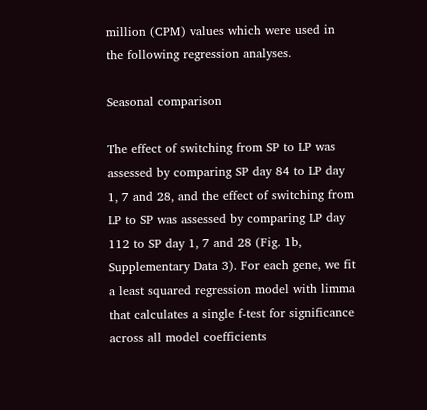million (CPM) values which were used in the following regression analyses.

Seasonal comparison

The effect of switching from SP to LP was assessed by comparing SP day 84 to LP day 1, 7 and 28, and the effect of switching from LP to SP was assessed by comparing LP day 112 to SP day 1, 7 and 28 (Fig. 1b, Supplementary Data 3). For each gene, we fit a least squared regression model with limma that calculates a single f-test for significance across all model coefficients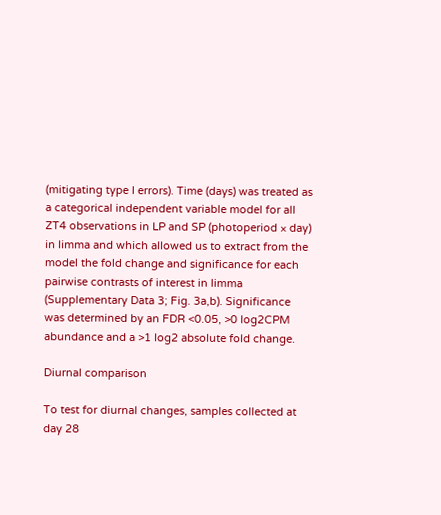(mitigating type I errors). Time (days) was treated as a categorical independent variable model for all ZT4 observations in LP and SP (photoperiod × day) in limma and which allowed us to extract from the model the fold change and significance for each pairwise contrasts of interest in limma (Supplementary Data 3; Fig. 3a,b). Significance was determined by an FDR <0.05, >0 log2CPM abundance and a >1 log2 absolute fold change.

Diurnal comparison

To test for diurnal changes, samples collected at day 28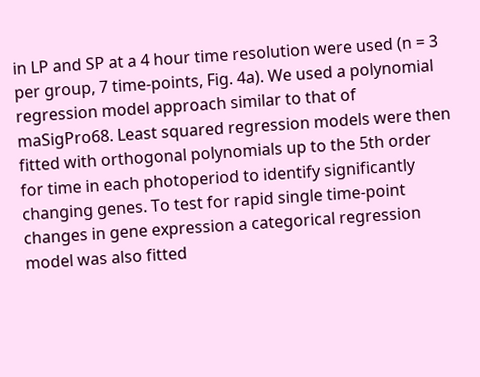in LP and SP at a 4 hour time resolution were used (n = 3 per group, 7 time-points, Fig. 4a). We used a polynomial regression model approach similar to that of maSigPro68. Least squared regression models were then fitted with orthogonal polynomials up to the 5th order for time in each photoperiod to identify significantly changing genes. To test for rapid single time-point changes in gene expression a categorical regression model was also fitted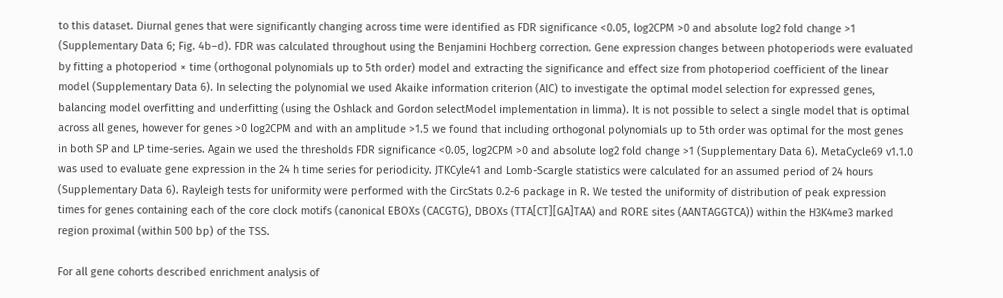to this dataset. Diurnal genes that were significantly changing across time were identified as FDR significance <0.05, log2CPM >0 and absolute log2 fold change >1 (Supplementary Data 6; Fig. 4b–d). FDR was calculated throughout using the Benjamini Hochberg correction. Gene expression changes between photoperiods were evaluated by fitting a photoperiod × time (orthogonal polynomials up to 5th order) model and extracting the significance and effect size from photoperiod coefficient of the linear model (Supplementary Data 6). In selecting the polynomial we used Akaike information criterion (AIC) to investigate the optimal model selection for expressed genes, balancing model overfitting and underfitting (using the Oshlack and Gordon selectModel implementation in limma). It is not possible to select a single model that is optimal across all genes, however for genes >0 log2CPM and with an amplitude >1.5 we found that including orthogonal polynomials up to 5th order was optimal for the most genes in both SP and LP time-series. Again we used the thresholds FDR significance <0.05, log2CPM >0 and absolute log2 fold change >1 (Supplementary Data 6). MetaCycle69 v1.1.0 was used to evaluate gene expression in the 24 h time series for periodicity. JTKCyle41 and Lomb-Scargle statistics were calculated for an assumed period of 24 hours (Supplementary Data 6). Rayleigh tests for uniformity were performed with the CircStats 0.2-6 package in R. We tested the uniformity of distribution of peak expression times for genes containing each of the core clock motifs (canonical EBOXs (CACGTG), DBOXs (TTA[CT][GA]TAA) and RORE sites (AANTAGGTCA)) within the H3K4me3 marked region proximal (within 500 bp) of the TSS.

For all gene cohorts described enrichment analysis of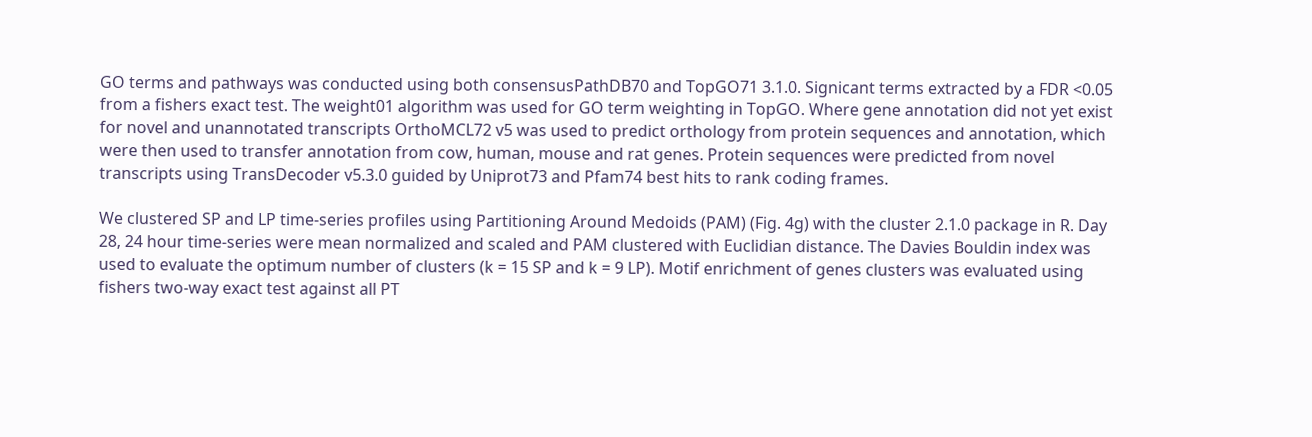GO terms and pathways was conducted using both consensusPathDB70 and TopGO71 3.1.0. Signicant terms extracted by a FDR <0.05 from a fishers exact test. The weight01 algorithm was used for GO term weighting in TopGO. Where gene annotation did not yet exist for novel and unannotated transcripts OrthoMCL72 v5 was used to predict orthology from protein sequences and annotation, which were then used to transfer annotation from cow, human, mouse and rat genes. Protein sequences were predicted from novel transcripts using TransDecoder v5.3.0 guided by Uniprot73 and Pfam74 best hits to rank coding frames.

We clustered SP and LP time-series profiles using Partitioning Around Medoids (PAM) (Fig. 4g) with the cluster 2.1.0 package in R. Day 28, 24 hour time-series were mean normalized and scaled and PAM clustered with Euclidian distance. The Davies Bouldin index was used to evaluate the optimum number of clusters (k = 15 SP and k = 9 LP). Motif enrichment of genes clusters was evaluated using fishers two-way exact test against all PT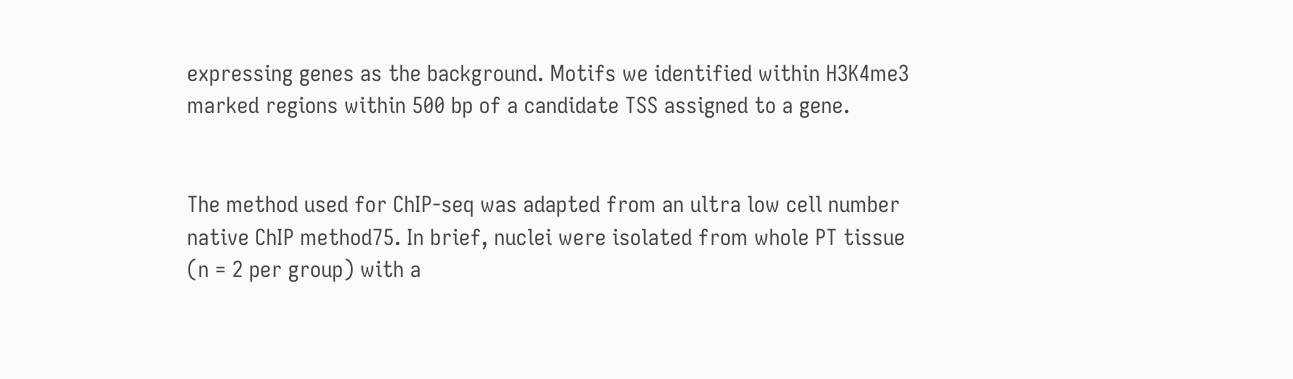expressing genes as the background. Motifs we identified within H3K4me3 marked regions within 500 bp of a candidate TSS assigned to a gene.


The method used for ChIP-seq was adapted from an ultra low cell number native ChIP method75. In brief, nuclei were isolated from whole PT tissue (n = 2 per group) with a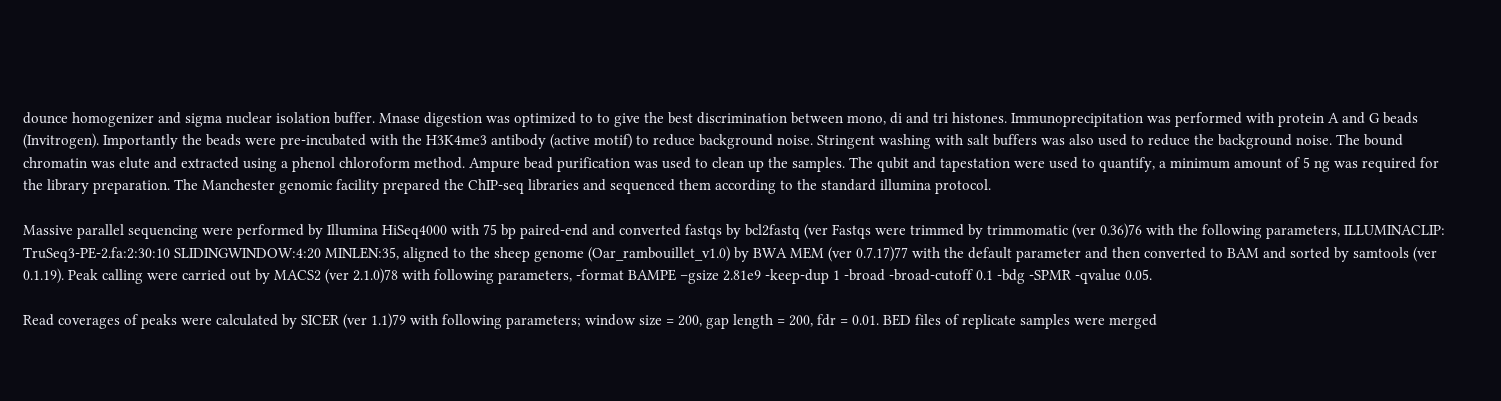dounce homogenizer and sigma nuclear isolation buffer. Mnase digestion was optimized to to give the best discrimination between mono, di and tri histones. Immunoprecipitation was performed with protein A and G beads (Invitrogen). Importantly the beads were pre-incubated with the H3K4me3 antibody (active motif) to reduce background noise. Stringent washing with salt buffers was also used to reduce the background noise. The bound chromatin was elute and extracted using a phenol chloroform method. Ampure bead purification was used to clean up the samples. The qubit and tapestation were used to quantify, a minimum amount of 5 ng was required for the library preparation. The Manchester genomic facility prepared the ChIP-seq libraries and sequenced them according to the standard illumina protocol.

Massive parallel sequencing were performed by Illumina HiSeq4000 with 75 bp paired-end and converted fastqs by bcl2fastq (ver Fastqs were trimmed by trimmomatic (ver 0.36)76 with the following parameters, ILLUMINACLIP: TruSeq3-PE-2.fa:2:30:10 SLIDINGWINDOW:4:20 MINLEN:35, aligned to the sheep genome (Oar_rambouillet_v1.0) by BWA MEM (ver 0.7.17)77 with the default parameter and then converted to BAM and sorted by samtools (ver 0.1.19). Peak calling were carried out by MACS2 (ver 2.1.0)78 with following parameters, -format BAMPE –gsize 2.81e9 -keep-dup 1 -broad -broad-cutoff 0.1 -bdg -SPMR -qvalue 0.05.

Read coverages of peaks were calculated by SICER (ver 1.1)79 with following parameters; window size = 200, gap length = 200, fdr = 0.01. BED files of replicate samples were merged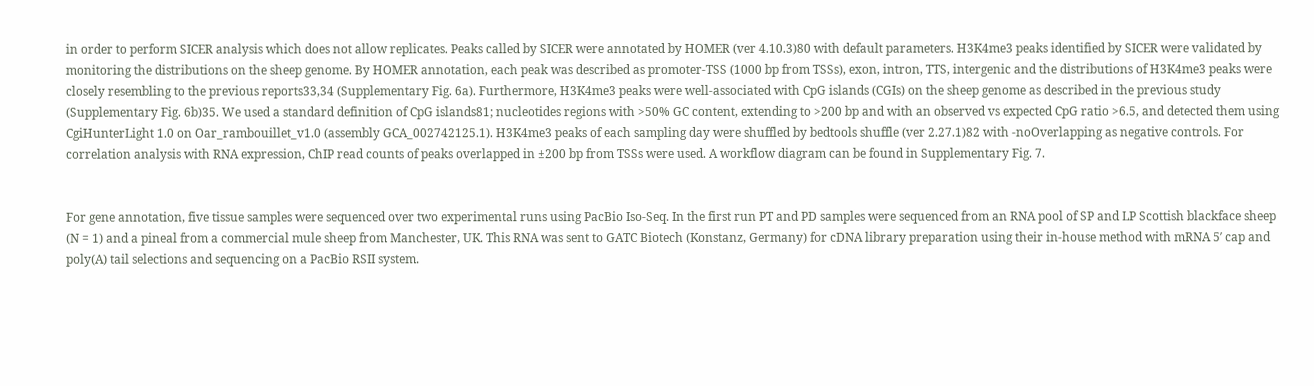in order to perform SICER analysis which does not allow replicates. Peaks called by SICER were annotated by HOMER (ver 4.10.3)80 with default parameters. H3K4me3 peaks identified by SICER were validated by monitoring the distributions on the sheep genome. By HOMER annotation, each peak was described as promoter-TSS (1000 bp from TSSs), exon, intron, TTS, intergenic and the distributions of H3K4me3 peaks were closely resembling to the previous reports33,34 (Supplementary Fig. 6a). Furthermore, H3K4me3 peaks were well-associated with CpG islands (CGIs) on the sheep genome as described in the previous study (Supplementary Fig. 6b)35. We used a standard definition of CpG islands81; nucleotides regions with >50% GC content, extending to >200 bp and with an observed vs expected CpG ratio >6.5, and detected them using CgiHunterLight 1.0 on Oar_rambouillet_v1.0 (assembly GCA_002742125.1). H3K4me3 peaks of each sampling day were shuffled by bedtools shuffle (ver 2.27.1)82 with -noOverlapping as negative controls. For correlation analysis with RNA expression, ChIP read counts of peaks overlapped in ±200 bp from TSSs were used. A workflow diagram can be found in Supplementary Fig. 7.


For gene annotation, five tissue samples were sequenced over two experimental runs using PacBio Iso-Seq. In the first run PT and PD samples were sequenced from an RNA pool of SP and LP Scottish blackface sheep (N = 1) and a pineal from a commercial mule sheep from Manchester, UK. This RNA was sent to GATC Biotech (Konstanz, Germany) for cDNA library preparation using their in-house method with mRNA 5′ cap and poly(A) tail selections and sequencing on a PacBio RSII system.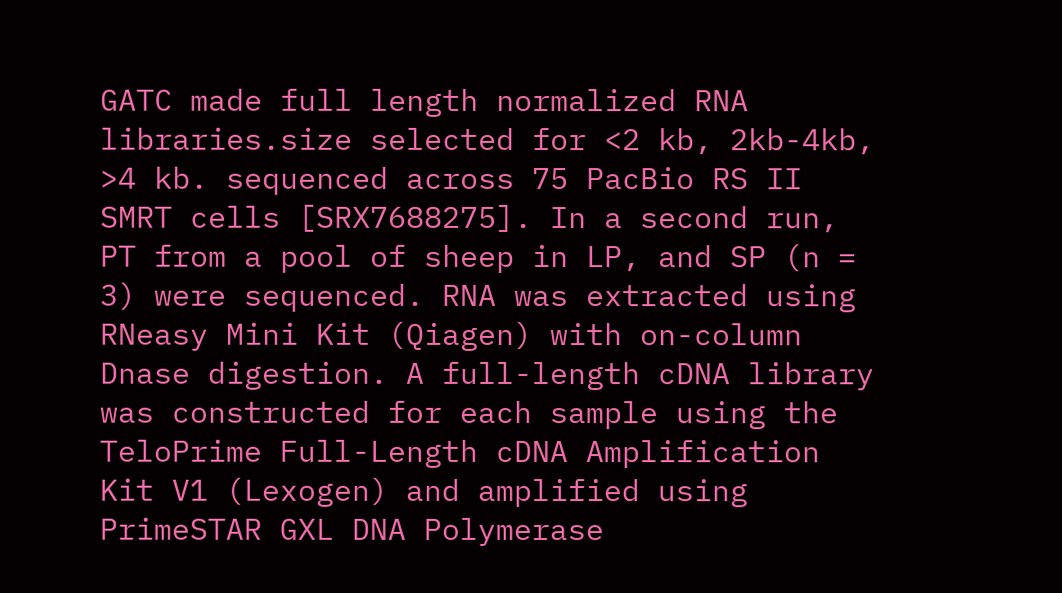GATC made full length normalized RNA libraries.size selected for <2 kb, 2kb-4kb, >4 kb. sequenced across 75 PacBio RS II SMRT cells [SRX7688275]. In a second run, PT from a pool of sheep in LP, and SP (n = 3) were sequenced. RNA was extracted using RNeasy Mini Kit (Qiagen) with on-column Dnase digestion. A full-length cDNA library was constructed for each sample using the TeloPrime Full-Length cDNA Amplification Kit V1 (Lexogen) and amplified using PrimeSTAR GXL DNA Polymerase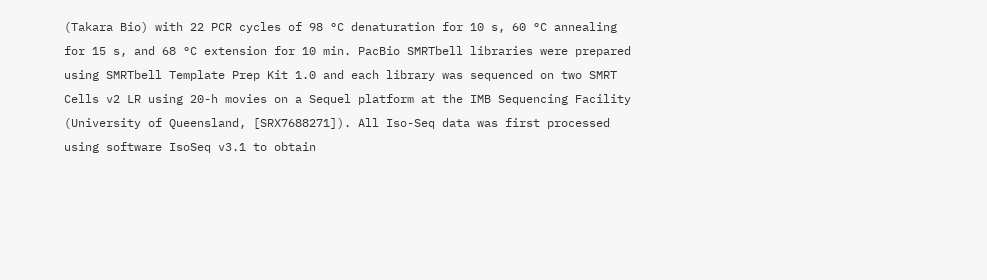(Takara Bio) with 22 PCR cycles of 98 °C denaturation for 10 s, 60 °C annealing for 15 s, and 68 °C extension for 10 min. PacBio SMRTbell libraries were prepared using SMRTbell Template Prep Kit 1.0 and each library was sequenced on two SMRT Cells v2 LR using 20-h movies on a Sequel platform at the IMB Sequencing Facility (University of Queensland, [SRX7688271]). All Iso-Seq data was first processed using software IsoSeq v3.1 to obtain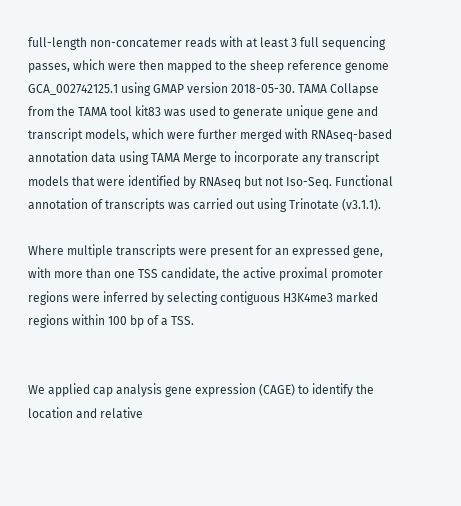full-length non-concatemer reads with at least 3 full sequencing passes, which were then mapped to the sheep reference genome GCA_002742125.1 using GMAP version 2018-05-30. TAMA Collapse from the TAMA tool kit83 was used to generate unique gene and transcript models, which were further merged with RNAseq-based annotation data using TAMA Merge to incorporate any transcript models that were identified by RNAseq but not Iso-Seq. Functional annotation of transcripts was carried out using Trinotate (v3.1.1).

Where multiple transcripts were present for an expressed gene, with more than one TSS candidate, the active proximal promoter regions were inferred by selecting contiguous H3K4me3 marked regions within 100 bp of a TSS.


We applied cap analysis gene expression (CAGE) to identify the location and relative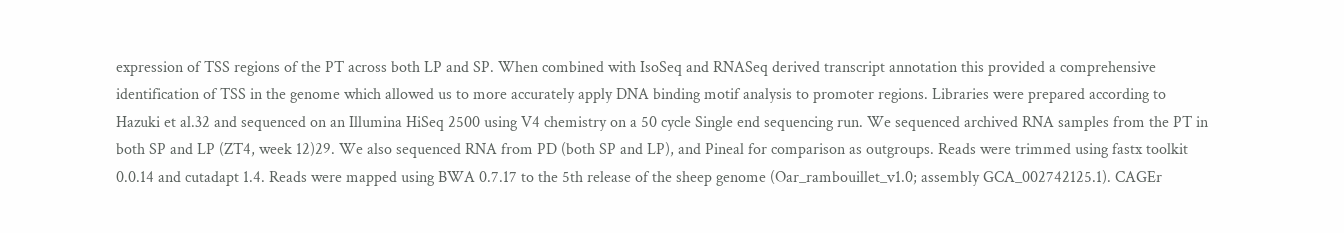expression of TSS regions of the PT across both LP and SP. When combined with IsoSeq and RNASeq derived transcript annotation this provided a comprehensive identification of TSS in the genome which allowed us to more accurately apply DNA binding motif analysis to promoter regions. Libraries were prepared according to Hazuki et al.32 and sequenced on an Illumina HiSeq 2500 using V4 chemistry on a 50 cycle Single end sequencing run. We sequenced archived RNA samples from the PT in both SP and LP (ZT4, week 12)29. We also sequenced RNA from PD (both SP and LP), and Pineal for comparison as outgroups. Reads were trimmed using fastx toolkit 0.0.14 and cutadapt 1.4. Reads were mapped using BWA 0.7.17 to the 5th release of the sheep genome (Oar_rambouillet_v1.0; assembly GCA_002742125.1). CAGEr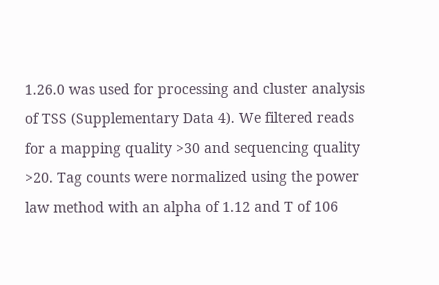1.26.0 was used for processing and cluster analysis of TSS (Supplementary Data 4). We filtered reads for a mapping quality >30 and sequencing quality >20. Tag counts were normalized using the power law method with an alpha of 1.12 and T of 106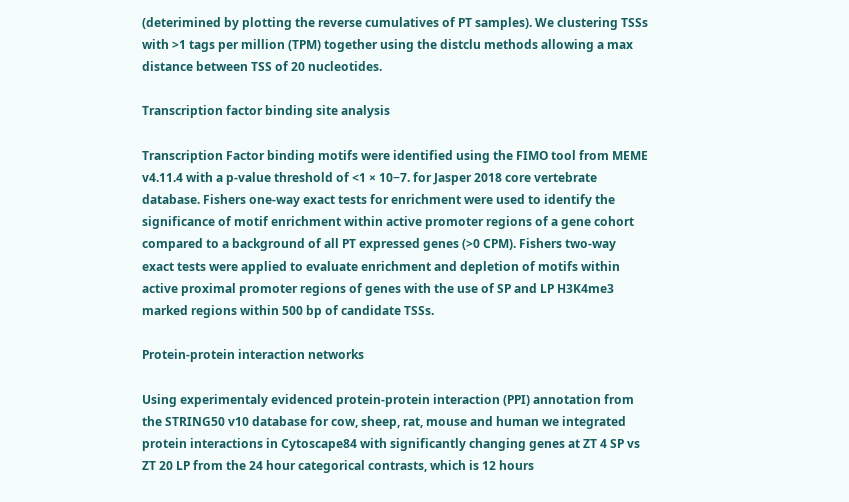(deterimined by plotting the reverse cumulatives of PT samples). We clustering TSSs with >1 tags per million (TPM) together using the distclu methods allowing a max distance between TSS of 20 nucleotides.

Transcription factor binding site analysis

Transcription Factor binding motifs were identified using the FIMO tool from MEME v4.11.4 with a p-value threshold of <1 × 10−7. for Jasper 2018 core vertebrate database. Fishers one-way exact tests for enrichment were used to identify the significance of motif enrichment within active promoter regions of a gene cohort compared to a background of all PT expressed genes (>0 CPM). Fishers two-way exact tests were applied to evaluate enrichment and depletion of motifs within active proximal promoter regions of genes with the use of SP and LP H3K4me3 marked regions within 500 bp of candidate TSSs.

Protein-protein interaction networks

Using experimentaly evidenced protein-protein interaction (PPI) annotation from the STRING50 v10 database for cow, sheep, rat, mouse and human we integrated protein interactions in Cytoscape84 with significantly changing genes at ZT 4 SP vs ZT 20 LP from the 24 hour categorical contrasts, which is 12 hours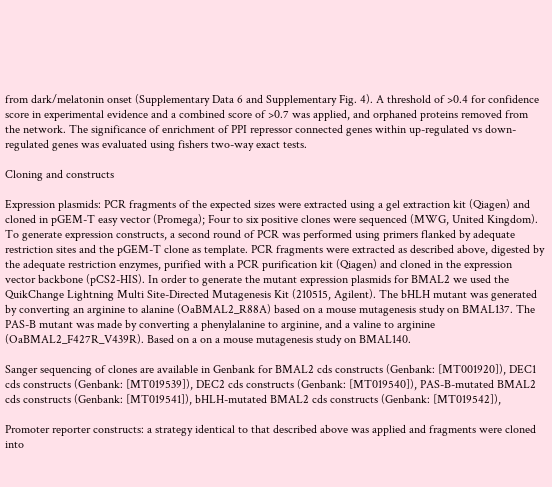from dark/melatonin onset (Supplementary Data 6 and Supplementary Fig. 4). A threshold of >0.4 for confidence score in experimental evidence and a combined score of >0.7 was applied, and orphaned proteins removed from the network. The significance of enrichment of PPI repressor connected genes within up-regulated vs down-regulated genes was evaluated using fishers two-way exact tests.

Cloning and constructs

Expression plasmids: PCR fragments of the expected sizes were extracted using a gel extraction kit (Qiagen) and cloned in pGEM-T easy vector (Promega); Four to six positive clones were sequenced (MWG, United Kingdom). To generate expression constructs, a second round of PCR was performed using primers flanked by adequate restriction sites and the pGEM-T clone as template. PCR fragments were extracted as described above, digested by the adequate restriction enzymes, purified with a PCR purification kit (Qiagen) and cloned in the expression vector backbone (pCS2-HIS). In order to generate the mutant expression plasmids for BMAL2 we used the QuikChange Lightning Multi Site-Directed Mutagenesis Kit (210515, Agilent). The bHLH mutant was generated by converting an arginine to alanine (OaBMAL2_R88A) based on a mouse mutagenesis study on BMAL137. The PAS-B mutant was made by converting a phenylalanine to arginine, and a valine to arginine (OaBMAL2_F427R_V439R). Based on a on a mouse mutagenesis study on BMAL140.

Sanger sequencing of clones are available in Genbank for BMAL2 cds constructs (Genbank: [MT001920]), DEC1 cds constructs (Genbank: [MT019539]), DEC2 cds constructs (Genbank: [MT019540]), PAS-B-mutated BMAL2 cds constructs (Genbank: [MT019541]), bHLH-mutated BMAL2 cds constructs (Genbank: [MT019542]),

Promoter reporter constructs: a strategy identical to that described above was applied and fragments were cloned into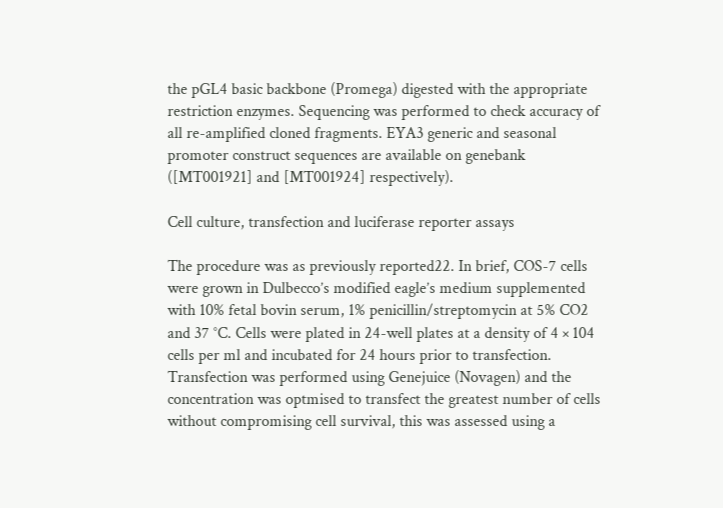the pGL4 basic backbone (Promega) digested with the appropriate restriction enzymes. Sequencing was performed to check accuracy of all re-amplified cloned fragments. EYA3 generic and seasonal promoter construct sequences are available on genebank ([MT001921] and [MT001924] respectively).

Cell culture, transfection and luciferase reporter assays

The procedure was as previously reported22. In brief, COS-7 cells were grown in Dulbecco’s modified eagle’s medium supplemented with 10% fetal bovin serum, 1% penicillin/streptomycin at 5% CO2 and 37 °C. Cells were plated in 24-well plates at a density of 4 × 104 cells per ml and incubated for 24 hours prior to transfection. Transfection was performed using Genejuice (Novagen) and the concentration was optmised to transfect the greatest number of cells without compromising cell survival, this was assessed using a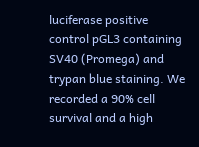luciferase positive control pGL3 containing SV40 (Promega) and trypan blue staining. We recorded a 90% cell survival and a high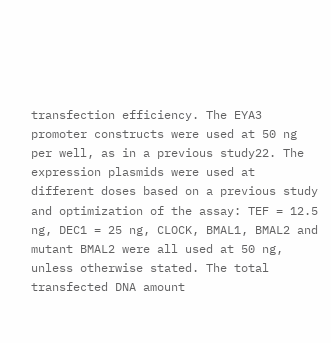transfection efficiency. The EYA3 promoter constructs were used at 50 ng per well, as in a previous study22. The expression plasmids were used at different doses based on a previous study and optimization of the assay: TEF = 12.5 ng, DEC1 = 25 ng, CLOCK, BMAL1, BMAL2 and mutant BMAL2 were all used at 50 ng, unless otherwise stated. The total transfected DNA amount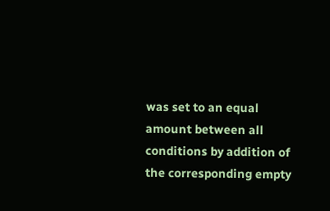was set to an equal amount between all conditions by addition of the corresponding empty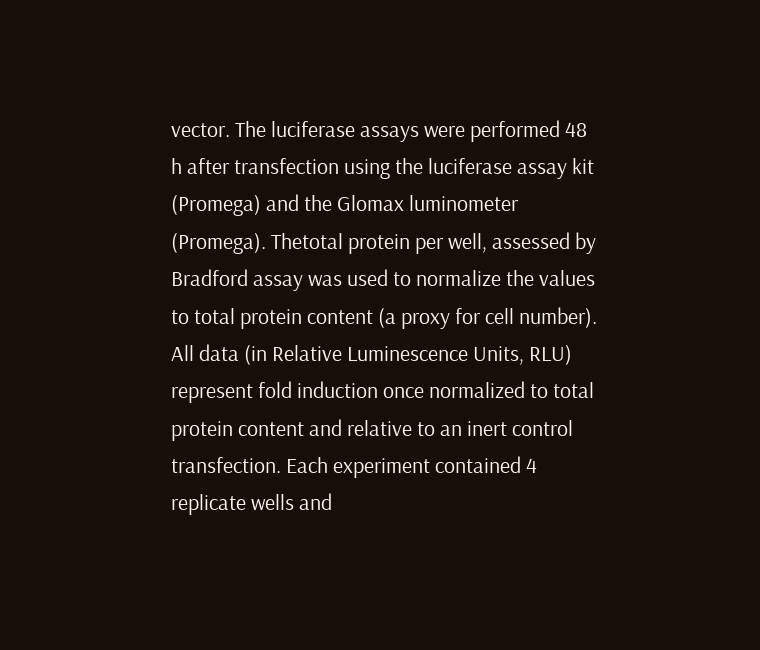vector. The luciferase assays were performed 48 h after transfection using the luciferase assay kit (Promega) and the Glomax luminometer (Promega). Thetotal protein per well, assessed by Bradford assay was used to normalize the values to total protein content (a proxy for cell number). All data (in Relative Luminescence Units, RLU) represent fold induction once normalized to total protein content and relative to an inert control transfection. Each experiment contained 4 replicate wells and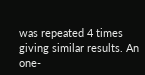was repeated 4 times giving similar results. An one-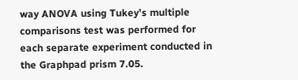way ANOVA using Tukey’s multiple comparisons test was performed for each separate experiment conducted in the Graphpad prism 7.05.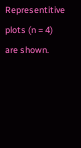Representitive plots (n = 4) are shown.